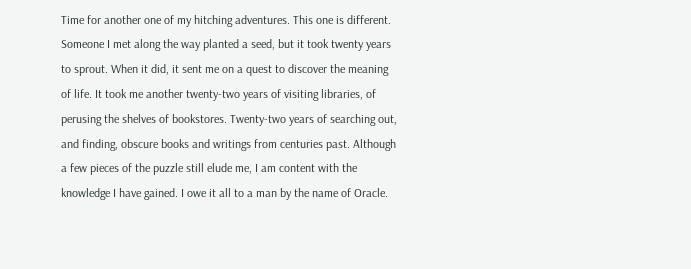Time for another one of my hitching adventures. This one is different. Someone I met along the way planted a seed, but it took twenty years to sprout. When it did, it sent me on a quest to discover the meaning of life. It took me another twenty-two years of visiting libraries, of perusing the shelves of bookstores. Twenty-two years of searching out, and finding, obscure books and writings from centuries past. Although a few pieces of the puzzle still elude me, I am content with the knowledge I have gained. I owe it all to a man by the name of Oracle.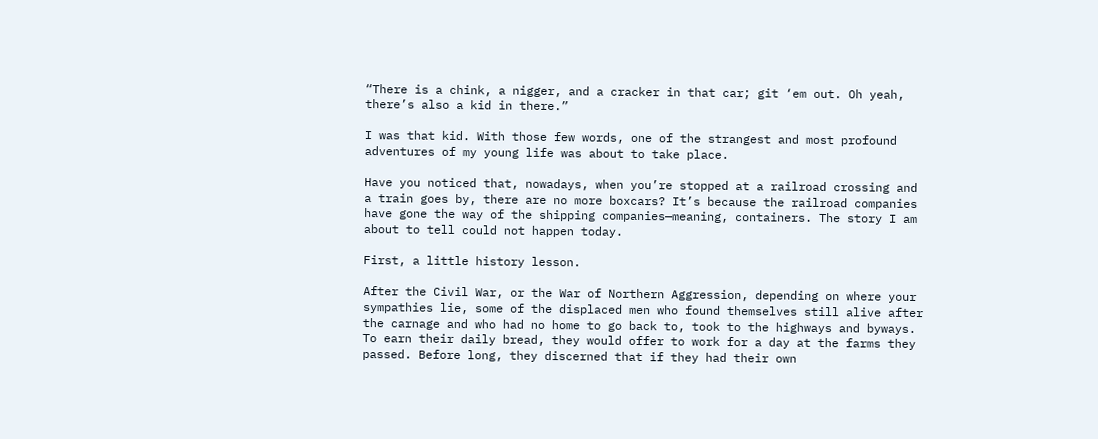“There is a chink, a nigger, and a cracker in that car; git ‘em out. Oh yeah, there’s also a kid in there.”

I was that kid. With those few words, one of the strangest and most profound adventures of my young life was about to take place.

Have you noticed that, nowadays, when you’re stopped at a railroad crossing and a train goes by, there are no more boxcars? It’s because the railroad companies have gone the way of the shipping companies—meaning, containers. The story I am about to tell could not happen today.

First, a little history lesson.

After the Civil War, or the War of Northern Aggression, depending on where your sympathies lie, some of the displaced men who found themselves still alive after the carnage and who had no home to go back to, took to the highways and byways. To earn their daily bread, they would offer to work for a day at the farms they passed. Before long, they discerned that if they had their own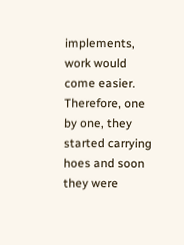implements, work would come easier. Therefore, one by one, they started carrying hoes and soon they were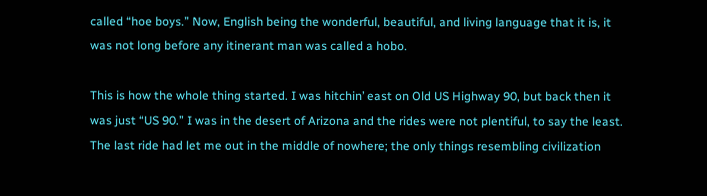called “hoe boys.” Now, English being the wonderful, beautiful, and living language that it is, it was not long before any itinerant man was called a hobo.

This is how the whole thing started. I was hitchin’ east on Old US Highway 90, but back then it was just “US 90.” I was in the desert of Arizona and the rides were not plentiful, to say the least. The last ride had let me out in the middle of nowhere; the only things resembling civilization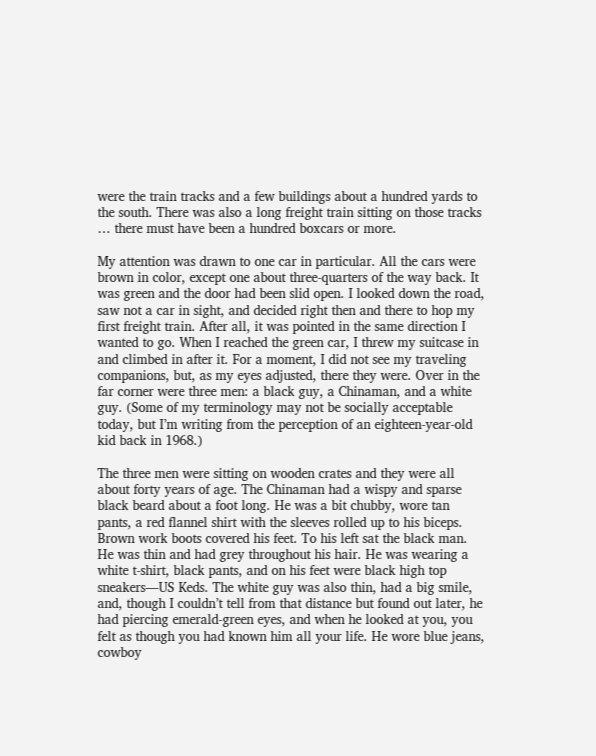were the train tracks and a few buildings about a hundred yards to the south. There was also a long freight train sitting on those tracks … there must have been a hundred boxcars or more.

My attention was drawn to one car in particular. All the cars were brown in color, except one about three-quarters of the way back. It was green and the door had been slid open. I looked down the road, saw not a car in sight, and decided right then and there to hop my first freight train. After all, it was pointed in the same direction I wanted to go. When I reached the green car, I threw my suitcase in and climbed in after it. For a moment, I did not see my traveling companions, but, as my eyes adjusted, there they were. Over in the far corner were three men: a black guy, a Chinaman, and a white guy. (Some of my terminology may not be socially acceptable today, but I’m writing from the perception of an eighteen-year-old kid back in 1968.)

The three men were sitting on wooden crates and they were all about forty years of age. The Chinaman had a wispy and sparse black beard about a foot long. He was a bit chubby, wore tan pants, a red flannel shirt with the sleeves rolled up to his biceps. Brown work boots covered his feet. To his left sat the black man. He was thin and had grey throughout his hair. He was wearing a white t-shirt, black pants, and on his feet were black high top sneakers—US Keds. The white guy was also thin, had a big smile, and, though I couldn’t tell from that distance but found out later, he had piercing emerald-green eyes, and when he looked at you, you felt as though you had known him all your life. He wore blue jeans, cowboy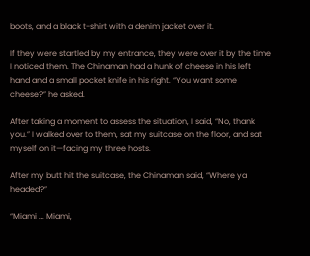boots, and a black t-shirt with a denim jacket over it.

If they were startled by my entrance, they were over it by the time I noticed them. The Chinaman had a hunk of cheese in his left hand and a small pocket knife in his right. “You want some cheese?” he asked.

After taking a moment to assess the situation, I said, “No, thank you.” I walked over to them, sat my suitcase on the floor, and sat myself on it—facing my three hosts.

After my butt hit the suitcase, the Chinaman said, “Where ya headed?”

“Miami … Miami,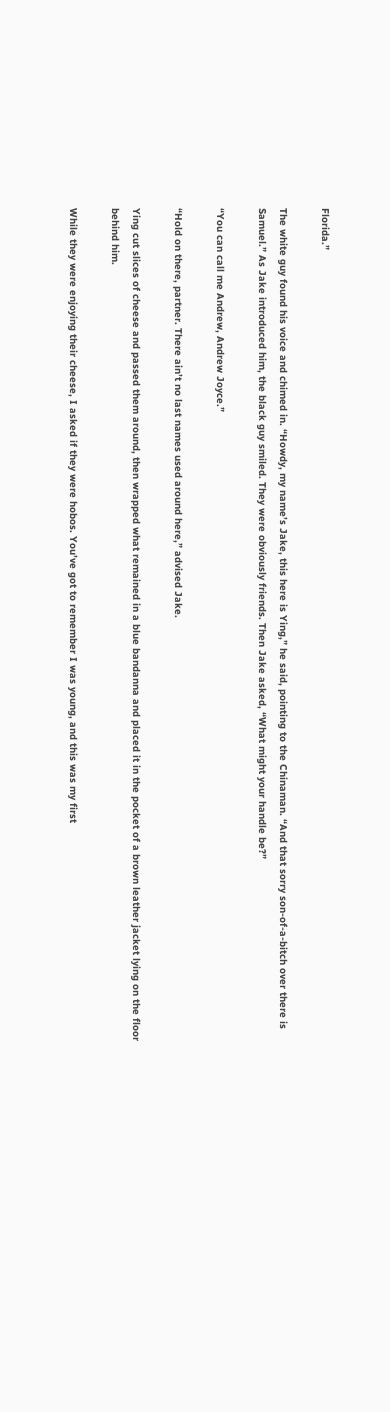Florida.”

The white guy found his voice and chimed in. “Howdy, my name’s Jake, this here is Ying,” he said, pointing to the Chinaman. “And that sorry son-of-a-bitch over there is Samuel.” As Jake introduced him, the black guy smiled. They were obviously friends. Then Jake asked, “What might your handle be?”

“You can call me Andrew, Andrew Joyce.”

“Hold on there, partner. There ain’t no last names used around here,” advised Jake.

Ying cut slices of cheese and passed them around, then wrapped what remained in a blue bandanna and placed it in the pocket of a brown leather jacket lying on the floor behind him.

While they were enjoying their cheese, I asked if they were hobos. You’ve got to remember I was young, and this was my first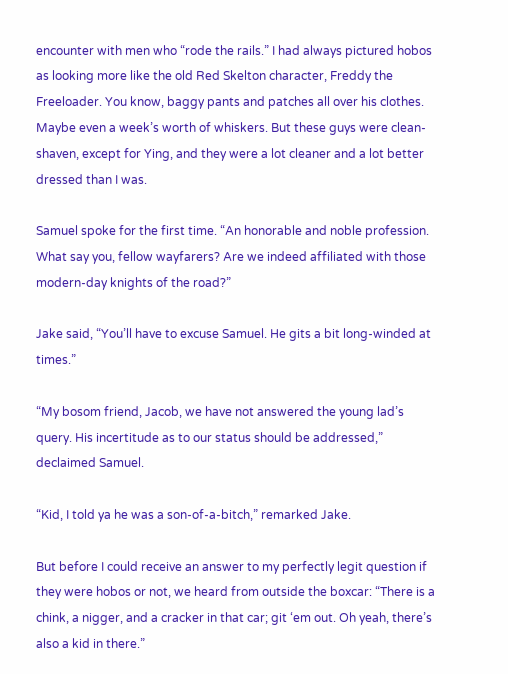encounter with men who “rode the rails.” I had always pictured hobos as looking more like the old Red Skelton character, Freddy the Freeloader. You know, baggy pants and patches all over his clothes. Maybe even a week’s worth of whiskers. But these guys were clean-shaven, except for Ying, and they were a lot cleaner and a lot better dressed than I was.

Samuel spoke for the first time. “An honorable and noble profession. What say you, fellow wayfarers? Are we indeed affiliated with those modern-day knights of the road?”

Jake said, “You’ll have to excuse Samuel. He gits a bit long-winded at times.”

“My bosom friend, Jacob, we have not answered the young lad’s query. His incertitude as to our status should be addressed,” declaimed Samuel.

“Kid, I told ya he was a son-of-a-bitch,” remarked Jake.

But before I could receive an answer to my perfectly legit question if they were hobos or not, we heard from outside the boxcar: “There is a chink, a nigger, and a cracker in that car; git ‘em out. Oh yeah, there’s also a kid in there.”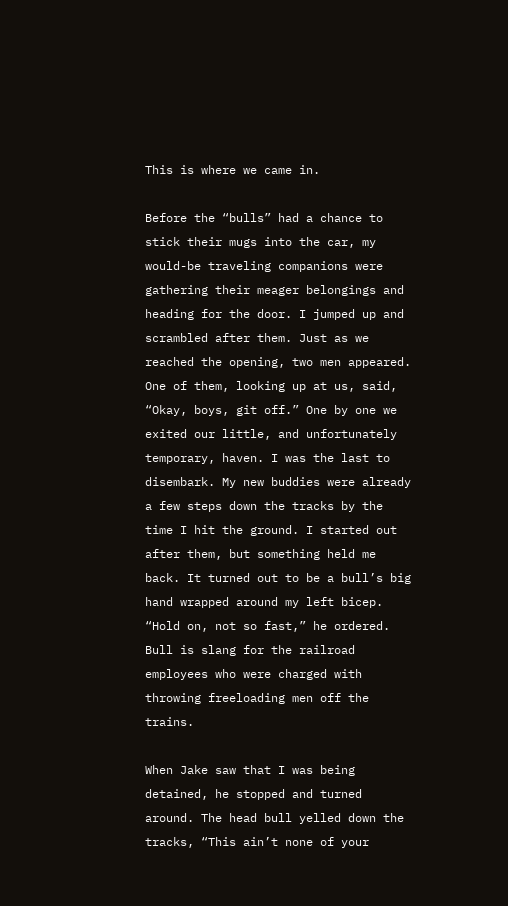This is where we came in.

Before the “bulls” had a chance to stick their mugs into the car, my would-be traveling companions were gathering their meager belongings and heading for the door. I jumped up and scrambled after them. Just as we reached the opening, two men appeared. One of them, looking up at us, said, “Okay, boys, git off.” One by one we exited our little, and unfortunately temporary, haven. I was the last to disembark. My new buddies were already a few steps down the tracks by the time I hit the ground. I started out after them, but something held me back. It turned out to be a bull’s big hand wrapped around my left bicep. “Hold on, not so fast,” he ordered. Bull is slang for the railroad employees who were charged with throwing freeloading men off the trains.

When Jake saw that I was being detained, he stopped and turned around. The head bull yelled down the tracks, “This ain’t none of your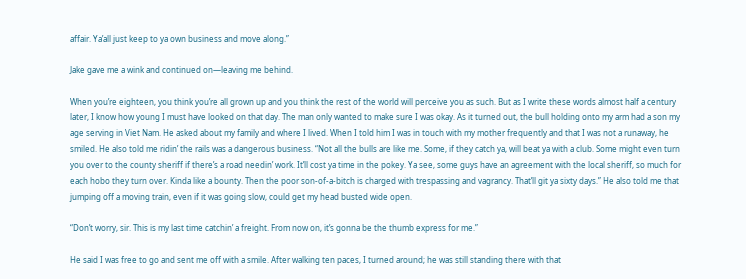affair. Ya’all just keep to ya own business and move along.”

Jake gave me a wink and continued on—leaving me behind.

When you’re eighteen, you think you’re all grown up and you think the rest of the world will perceive you as such. But as I write these words almost half a century later, I know how young I must have looked on that day. The man only wanted to make sure I was okay. As it turned out, the bull holding onto my arm had a son my age serving in Viet Nam. He asked about my family and where I lived. When I told him I was in touch with my mother frequently and that I was not a runaway, he smiled. He also told me ridin’ the rails was a dangerous business. “Not all the bulls are like me. Some, if they catch ya, will beat ya with a club. Some might even turn you over to the county sheriff if there’s a road needin’ work. It’ll cost ya time in the pokey. Ya see, some guys have an agreement with the local sheriff, so much for each hobo they turn over. Kinda like a bounty. Then the poor son-of-a-bitch is charged with trespassing and vagrancy. That’ll git ya sixty days.” He also told me that jumping off a moving train, even if it was going slow, could get my head busted wide open.

“Don’t worry, sir. This is my last time catchin’ a freight. From now on, it’s gonna be the thumb express for me.”

He said I was free to go and sent me off with a smile. After walking ten paces, I turned around; he was still standing there with that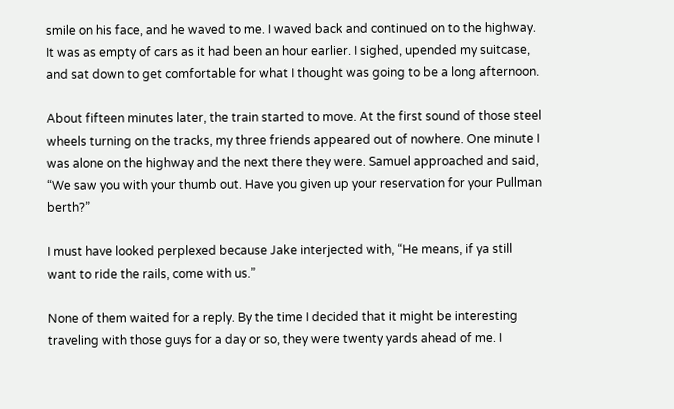smile on his face, and he waved to me. I waved back and continued on to the highway. It was as empty of cars as it had been an hour earlier. I sighed, upended my suitcase, and sat down to get comfortable for what I thought was going to be a long afternoon.

About fifteen minutes later, the train started to move. At the first sound of those steel wheels turning on the tracks, my three friends appeared out of nowhere. One minute I was alone on the highway and the next there they were. Samuel approached and said, “We saw you with your thumb out. Have you given up your reservation for your Pullman berth?”

I must have looked perplexed because Jake interjected with, “He means, if ya still want to ride the rails, come with us.”

None of them waited for a reply. By the time I decided that it might be interesting traveling with those guys for a day or so, they were twenty yards ahead of me. I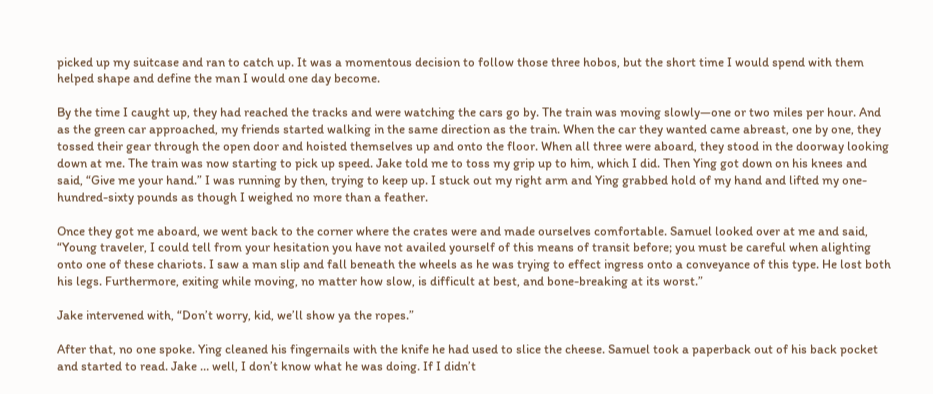picked up my suitcase and ran to catch up. It was a momentous decision to follow those three hobos, but the short time I would spend with them helped shape and define the man I would one day become.

By the time I caught up, they had reached the tracks and were watching the cars go by. The train was moving slowly—one or two miles per hour. And as the green car approached, my friends started walking in the same direction as the train. When the car they wanted came abreast, one by one, they tossed their gear through the open door and hoisted themselves up and onto the floor. When all three were aboard, they stood in the doorway looking down at me. The train was now starting to pick up speed. Jake told me to toss my grip up to him, which I did. Then Ying got down on his knees and said, “Give me your hand.” I was running by then, trying to keep up. I stuck out my right arm and Ying grabbed hold of my hand and lifted my one-hundred-sixty pounds as though I weighed no more than a feather.

Once they got me aboard, we went back to the corner where the crates were and made ourselves comfortable. Samuel looked over at me and said, “Young traveler, I could tell from your hesitation you have not availed yourself of this means of transit before; you must be careful when alighting onto one of these chariots. I saw a man slip and fall beneath the wheels as he was trying to effect ingress onto a conveyance of this type. He lost both his legs. Furthermore, exiting while moving, no matter how slow, is difficult at best, and bone-breaking at its worst.”

Jake intervened with, “Don’t worry, kid, we’ll show ya the ropes.”

After that, no one spoke. Ying cleaned his fingernails with the knife he had used to slice the cheese. Samuel took a paperback out of his back pocket and started to read. Jake … well, I don’t know what he was doing. If I didn’t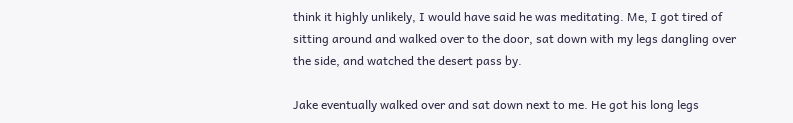think it highly unlikely, I would have said he was meditating. Me, I got tired of sitting around and walked over to the door, sat down with my legs dangling over the side, and watched the desert pass by.

Jake eventually walked over and sat down next to me. He got his long legs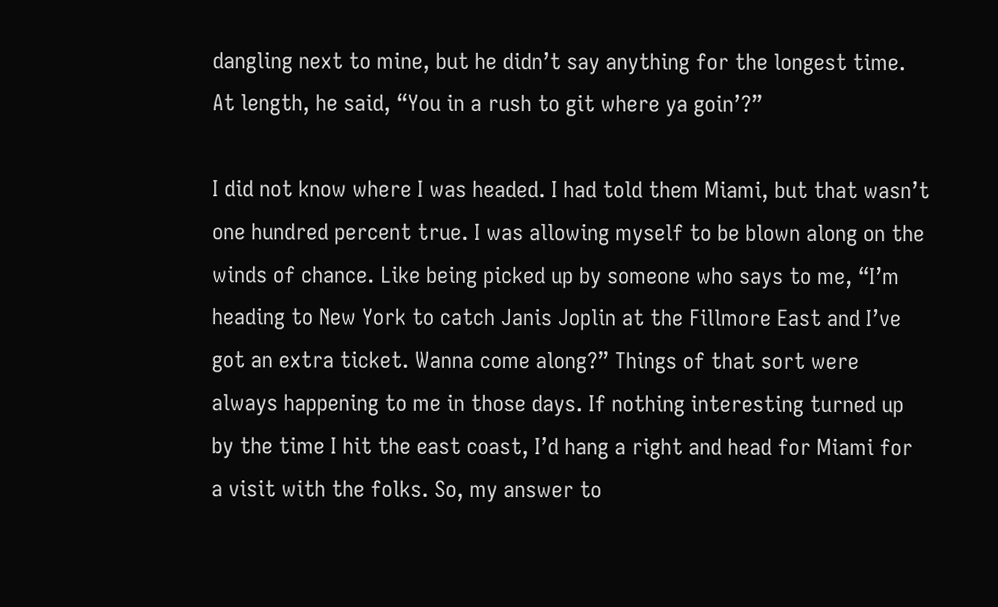dangling next to mine, but he didn’t say anything for the longest time. At length, he said, “You in a rush to git where ya goin’?”

I did not know where I was headed. I had told them Miami, but that wasn’t one hundred percent true. I was allowing myself to be blown along on the winds of chance. Like being picked up by someone who says to me, “I’m heading to New York to catch Janis Joplin at the Fillmore East and I’ve got an extra ticket. Wanna come along?” Things of that sort were always happening to me in those days. If nothing interesting turned up by the time I hit the east coast, I’d hang a right and head for Miami for a visit with the folks. So, my answer to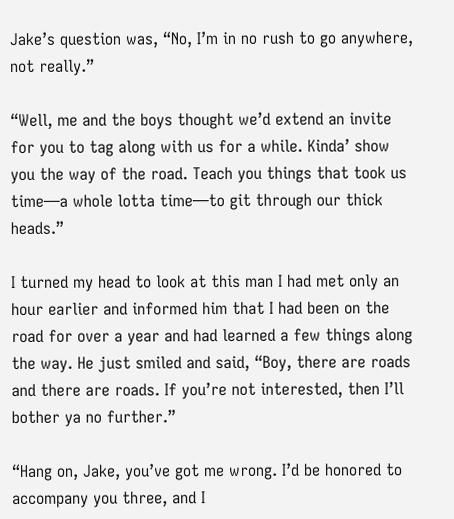Jake’s question was, “No, I’m in no rush to go anywhere, not really.”

“Well, me and the boys thought we’d extend an invite for you to tag along with us for a while. Kinda’ show you the way of the road. Teach you things that took us time—a whole lotta time—to git through our thick heads.”

I turned my head to look at this man I had met only an hour earlier and informed him that I had been on the road for over a year and had learned a few things along the way. He just smiled and said, “Boy, there are roads and there are roads. If you’re not interested, then I’ll bother ya no further.”

“Hang on, Jake, you’ve got me wrong. I’d be honored to accompany you three, and I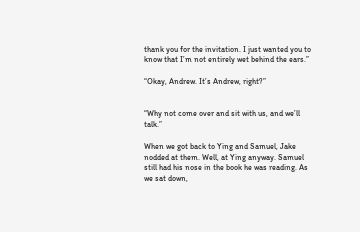thank you for the invitation. I just wanted you to know that I’m not entirely wet behind the ears.”

“Okay, Andrew. It’s Andrew, right?”


“Why not come over and sit with us, and we’ll talk.”

When we got back to Ying and Samuel, Jake nodded at them. Well, at Ying anyway. Samuel still had his nose in the book he was reading. As we sat down,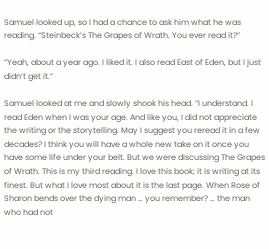Samuel looked up, so I had a chance to ask him what he was reading. “Steinbeck’s The Grapes of Wrath. You ever read it?”

“Yeah, about a year ago. I liked it. I also read East of Eden, but I just didn’t get it.”

Samuel looked at me and slowly shook his head. “I understand. I read Eden when I was your age. And like you, I did not appreciate the writing or the storytelling. May I suggest you reread it in a few decades? I think you will have a whole new take on it once you have some life under your belt. But we were discussing The Grapes of Wrath. This is my third reading. I love this book; it is writing at its finest. But what I love most about it is the last page. When Rose of Sharon bends over the dying man … you remember? … the man who had not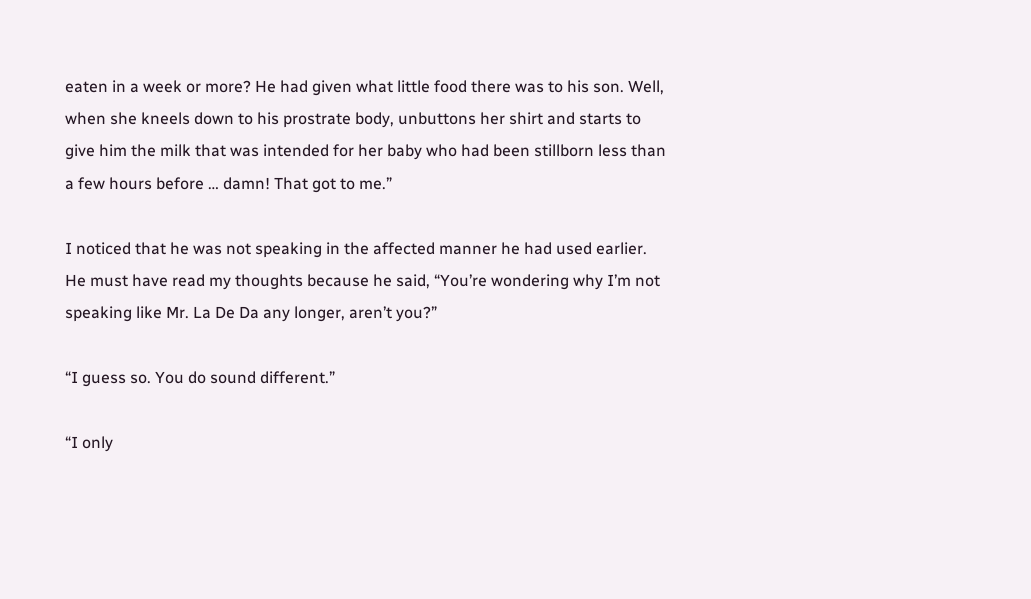eaten in a week or more? He had given what little food there was to his son. Well, when she kneels down to his prostrate body, unbuttons her shirt and starts to give him the milk that was intended for her baby who had been stillborn less than a few hours before … damn! That got to me.”

I noticed that he was not speaking in the affected manner he had used earlier. He must have read my thoughts because he said, “You’re wondering why I’m not speaking like Mr. La De Da any longer, aren’t you?”

“I guess so. You do sound different.”

“I only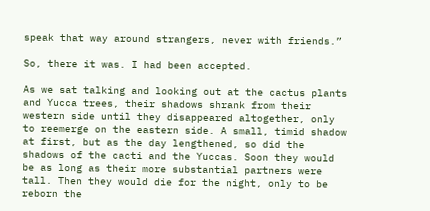speak that way around strangers, never with friends.”

So, there it was. I had been accepted.

As we sat talking and looking out at the cactus plants and Yucca trees, their shadows shrank from their western side until they disappeared altogether, only to reemerge on the eastern side. A small, timid shadow at first, but as the day lengthened, so did the shadows of the cacti and the Yuccas. Soon they would be as long as their more substantial partners were tall. Then they would die for the night, only to be reborn the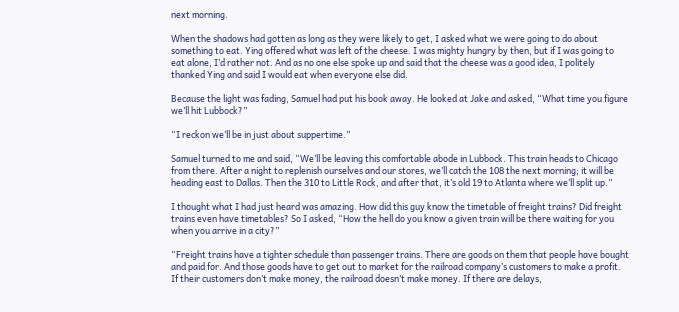next morning.

When the shadows had gotten as long as they were likely to get, I asked what we were going to do about something to eat. Ying offered what was left of the cheese. I was mighty hungry by then, but if I was going to eat alone, I’d rather not. And as no one else spoke up and said that the cheese was a good idea, I politely thanked Ying and said I would eat when everyone else did.

Because the light was fading, Samuel had put his book away. He looked at Jake and asked, “What time you figure we’ll hit Lubbock?”

“I reckon we’ll be in just about suppertime.”

Samuel turned to me and said, “We’ll be leaving this comfortable abode in Lubbock. This train heads to Chicago from there. After a night to replenish ourselves and our stores, we’ll catch the 108 the next morning; it will be heading east to Dallas. Then the 310 to Little Rock, and after that, it’s old 19 to Atlanta where we’ll split up.”

I thought what I had just heard was amazing. How did this guy know the timetable of freight trains? Did freight trains even have timetables? So I asked, “How the hell do you know a given train will be there waiting for you when you arrive in a city?”

“Freight trains have a tighter schedule than passenger trains. There are goods on them that people have bought and paid for. And those goods have to get out to market for the railroad company’s customers to make a profit. If their customers don’t make money, the railroad doesn’t make money. If there are delays,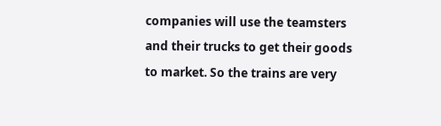companies will use the teamsters and their trucks to get their goods to market. So the trains are very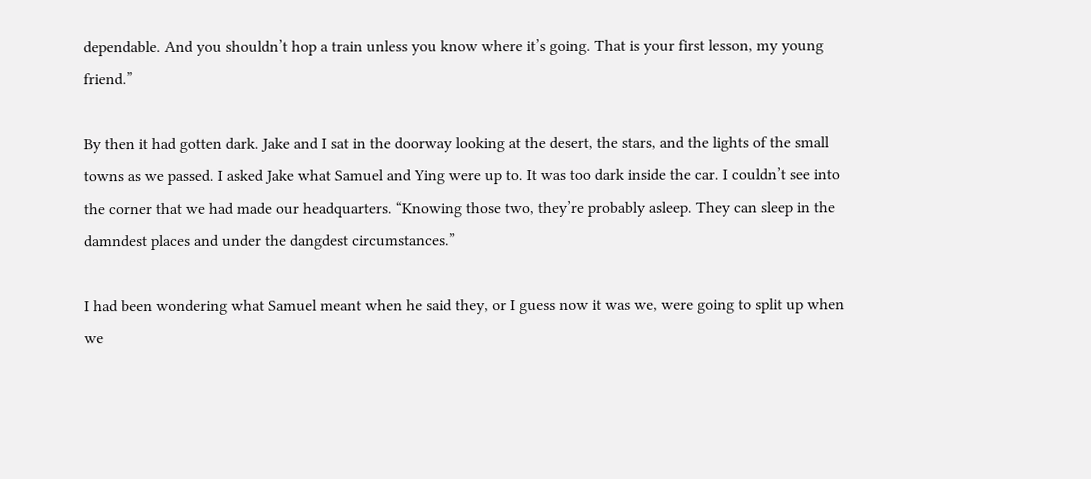dependable. And you shouldn’t hop a train unless you know where it’s going. That is your first lesson, my young friend.”

By then it had gotten dark. Jake and I sat in the doorway looking at the desert, the stars, and the lights of the small towns as we passed. I asked Jake what Samuel and Ying were up to. It was too dark inside the car. I couldn’t see into the corner that we had made our headquarters. “Knowing those two, they’re probably asleep. They can sleep in the damndest places and under the dangdest circumstances.”

I had been wondering what Samuel meant when he said they, or I guess now it was we, were going to split up when we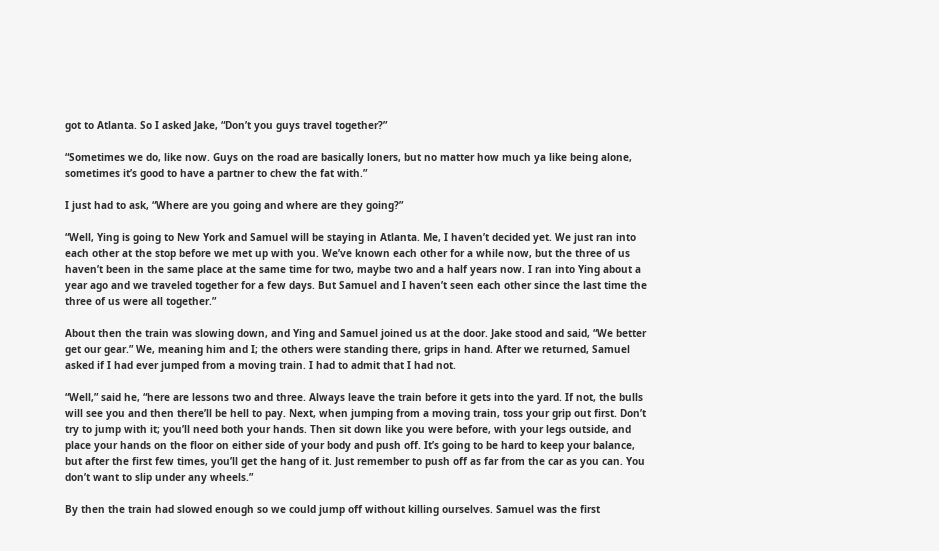got to Atlanta. So I asked Jake, “Don’t you guys travel together?”

“Sometimes we do, like now. Guys on the road are basically loners, but no matter how much ya like being alone, sometimes it’s good to have a partner to chew the fat with.”

I just had to ask, “Where are you going and where are they going?”

“Well, Ying is going to New York and Samuel will be staying in Atlanta. Me, I haven’t decided yet. We just ran into each other at the stop before we met up with you. We’ve known each other for a while now, but the three of us haven’t been in the same place at the same time for two, maybe two and a half years now. I ran into Ying about a year ago and we traveled together for a few days. But Samuel and I haven’t seen each other since the last time the three of us were all together.”

About then the train was slowing down, and Ying and Samuel joined us at the door. Jake stood and said, “We better get our gear.” We, meaning him and I; the others were standing there, grips in hand. After we returned, Samuel asked if I had ever jumped from a moving train. I had to admit that I had not.

“Well,” said he, “here are lessons two and three. Always leave the train before it gets into the yard. If not, the bulls will see you and then there’ll be hell to pay. Next, when jumping from a moving train, toss your grip out first. Don’t try to jump with it; you’ll need both your hands. Then sit down like you were before, with your legs outside, and place your hands on the floor on either side of your body and push off. It’s going to be hard to keep your balance, but after the first few times, you’ll get the hang of it. Just remember to push off as far from the car as you can. You don’t want to slip under any wheels.”

By then the train had slowed enough so we could jump off without killing ourselves. Samuel was the first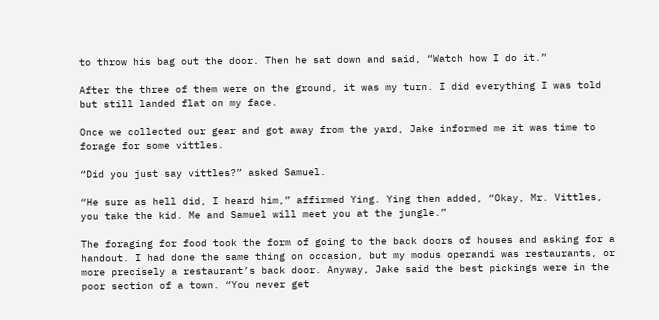to throw his bag out the door. Then he sat down and said, “Watch how I do it.”

After the three of them were on the ground, it was my turn. I did everything I was told but still landed flat on my face.

Once we collected our gear and got away from the yard, Jake informed me it was time to forage for some vittles.

“Did you just say vittles?” asked Samuel.

“He sure as hell did, I heard him,” affirmed Ying. Ying then added, “Okay, Mr. Vittles, you take the kid. Me and Samuel will meet you at the jungle.”

The foraging for food took the form of going to the back doors of houses and asking for a handout. I had done the same thing on occasion, but my modus operandi was restaurants, or more precisely a restaurant’s back door. Anyway, Jake said the best pickings were in the poor section of a town. “You never get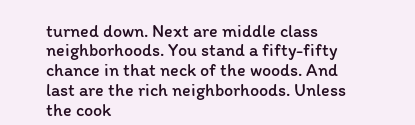turned down. Next are middle class neighborhoods. You stand a fifty-fifty chance in that neck of the woods. And last are the rich neighborhoods. Unless the cook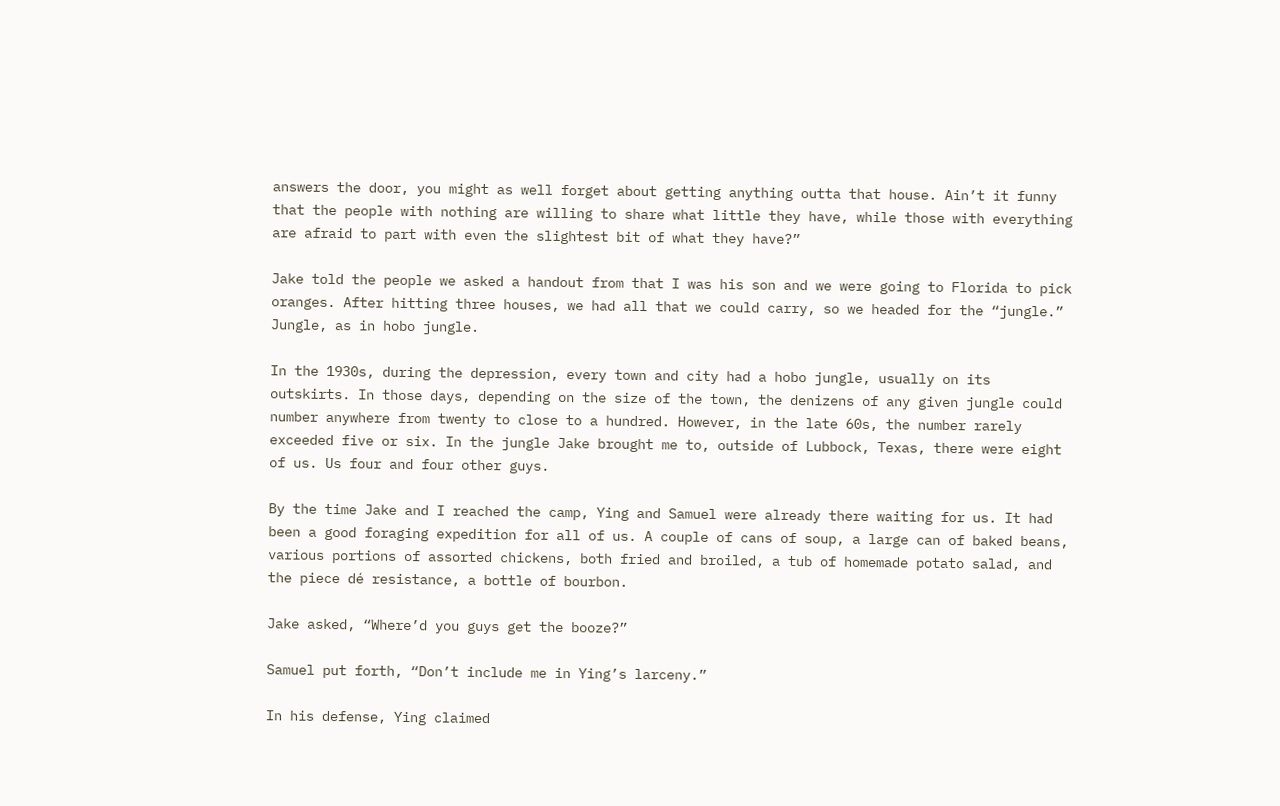answers the door, you might as well forget about getting anything outta that house. Ain’t it funny that the people with nothing are willing to share what little they have, while those with everything are afraid to part with even the slightest bit of what they have?”

Jake told the people we asked a handout from that I was his son and we were going to Florida to pick oranges. After hitting three houses, we had all that we could carry, so we headed for the “jungle.” Jungle, as in hobo jungle.

In the 1930s, during the depression, every town and city had a hobo jungle, usually on its outskirts. In those days, depending on the size of the town, the denizens of any given jungle could number anywhere from twenty to close to a hundred. However, in the late 60s, the number rarely exceeded five or six. In the jungle Jake brought me to, outside of Lubbock, Texas, there were eight of us. Us four and four other guys.

By the time Jake and I reached the camp, Ying and Samuel were already there waiting for us. It had been a good foraging expedition for all of us. A couple of cans of soup, a large can of baked beans, various portions of assorted chickens, both fried and broiled, a tub of homemade potato salad, and the piece dé resistance, a bottle of bourbon.

Jake asked, “Where’d you guys get the booze?”

Samuel put forth, “Don’t include me in Ying’s larceny.”

In his defense, Ying claimed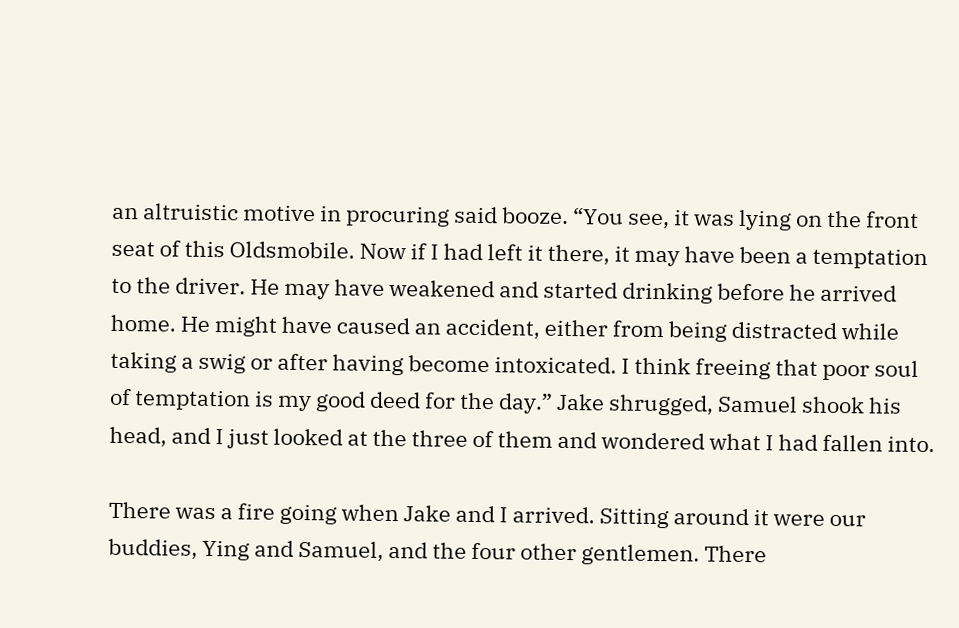an altruistic motive in procuring said booze. “You see, it was lying on the front seat of this Oldsmobile. Now if I had left it there, it may have been a temptation to the driver. He may have weakened and started drinking before he arrived home. He might have caused an accident, either from being distracted while taking a swig or after having become intoxicated. I think freeing that poor soul of temptation is my good deed for the day.” Jake shrugged, Samuel shook his head, and I just looked at the three of them and wondered what I had fallen into.

There was a fire going when Jake and I arrived. Sitting around it were our buddies, Ying and Samuel, and the four other gentlemen. There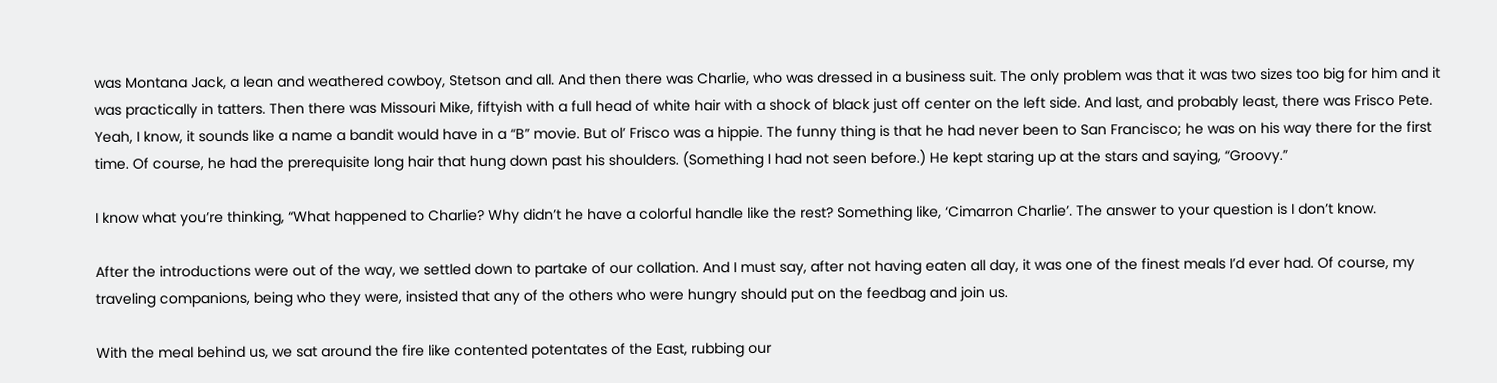was Montana Jack, a lean and weathered cowboy, Stetson and all. And then there was Charlie, who was dressed in a business suit. The only problem was that it was two sizes too big for him and it was practically in tatters. Then there was Missouri Mike, fiftyish with a full head of white hair with a shock of black just off center on the left side. And last, and probably least, there was Frisco Pete. Yeah, I know, it sounds like a name a bandit would have in a “B” movie. But ol’ Frisco was a hippie. The funny thing is that he had never been to San Francisco; he was on his way there for the first time. Of course, he had the prerequisite long hair that hung down past his shoulders. (Something I had not seen before.) He kept staring up at the stars and saying, “Groovy.”

I know what you’re thinking, “What happened to Charlie? Why didn’t he have a colorful handle like the rest? Something like, ‘Cimarron Charlie’. The answer to your question is I don’t know.

After the introductions were out of the way, we settled down to partake of our collation. And I must say, after not having eaten all day, it was one of the finest meals I’d ever had. Of course, my traveling companions, being who they were, insisted that any of the others who were hungry should put on the feedbag and join us.

With the meal behind us, we sat around the fire like contented potentates of the East, rubbing our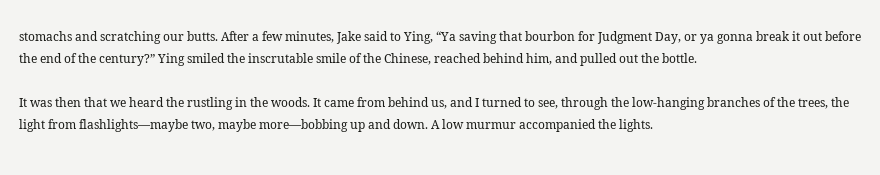stomachs and scratching our butts. After a few minutes, Jake said to Ying, “Ya saving that bourbon for Judgment Day, or ya gonna break it out before the end of the century?” Ying smiled the inscrutable smile of the Chinese, reached behind him, and pulled out the bottle.

It was then that we heard the rustling in the woods. It came from behind us, and I turned to see, through the low-hanging branches of the trees, the light from flashlights—maybe two, maybe more—bobbing up and down. A low murmur accompanied the lights.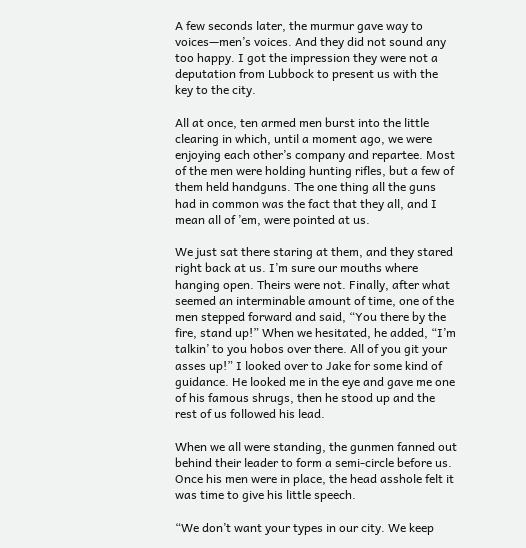A few seconds later, the murmur gave way to voices—men’s voices. And they did not sound any too happy. I got the impression they were not a deputation from Lubbock to present us with the key to the city.

All at once, ten armed men burst into the little clearing in which, until a moment ago, we were enjoying each other’s company and repartee. Most of the men were holding hunting rifles, but a few of them held handguns. The one thing all the guns had in common was the fact that they all, and I mean all of ’em, were pointed at us.

We just sat there staring at them, and they stared right back at us. I’m sure our mouths where hanging open. Theirs were not. Finally, after what seemed an interminable amount of time, one of the men stepped forward and said, “You there by the fire, stand up!” When we hesitated, he added, “I’m talkin’ to you hobos over there. All of you git your asses up!” I looked over to Jake for some kind of guidance. He looked me in the eye and gave me one of his famous shrugs, then he stood up and the rest of us followed his lead.

When we all were standing, the gunmen fanned out behind their leader to form a semi-circle before us. Once his men were in place, the head asshole felt it was time to give his little speech.

“We don’t want your types in our city. We keep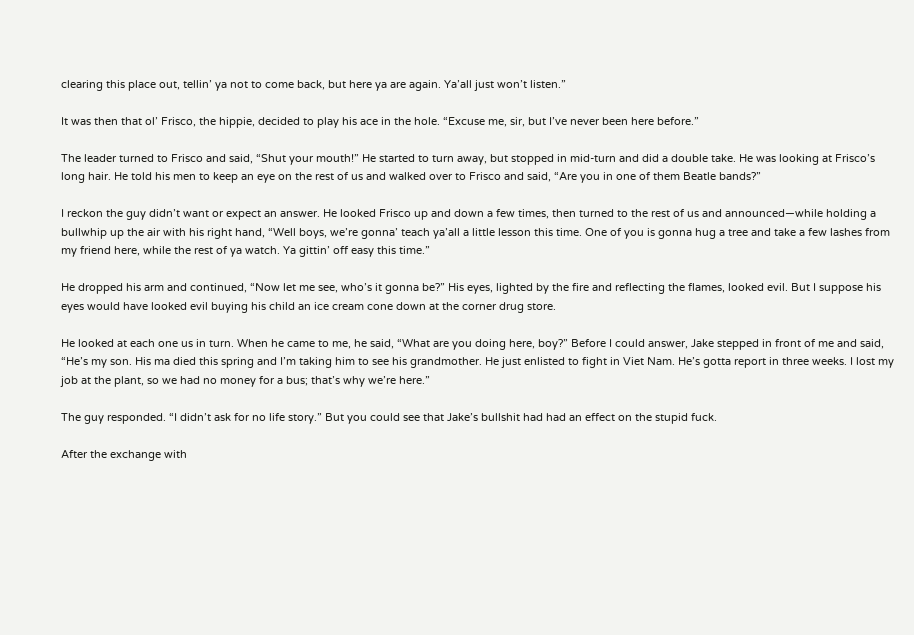clearing this place out, tellin’ ya not to come back, but here ya are again. Ya’all just won’t listen.”

It was then that ol’ Frisco, the hippie, decided to play his ace in the hole. “Excuse me, sir, but I’ve never been here before.”

The leader turned to Frisco and said, “Shut your mouth!” He started to turn away, but stopped in mid-turn and did a double take. He was looking at Frisco’s long hair. He told his men to keep an eye on the rest of us and walked over to Frisco and said, “Are you in one of them Beatle bands?”

I reckon the guy didn’t want or expect an answer. He looked Frisco up and down a few times, then turned to the rest of us and announced—while holding a bullwhip up the air with his right hand, “Well boys, we’re gonna’ teach ya’all a little lesson this time. One of you is gonna hug a tree and take a few lashes from my friend here, while the rest of ya watch. Ya gittin’ off easy this time.”

He dropped his arm and continued, “Now let me see, who’s it gonna be?” His eyes, lighted by the fire and reflecting the flames, looked evil. But I suppose his eyes would have looked evil buying his child an ice cream cone down at the corner drug store.

He looked at each one us in turn. When he came to me, he said, “What are you doing here, boy?” Before I could answer, Jake stepped in front of me and said, “He’s my son. His ma died this spring and I’m taking him to see his grandmother. He just enlisted to fight in Viet Nam. He’s gotta report in three weeks. I lost my job at the plant, so we had no money for a bus; that’s why we’re here.”

The guy responded. “I didn’t ask for no life story.” But you could see that Jake’s bullshit had had an effect on the stupid fuck.

After the exchange with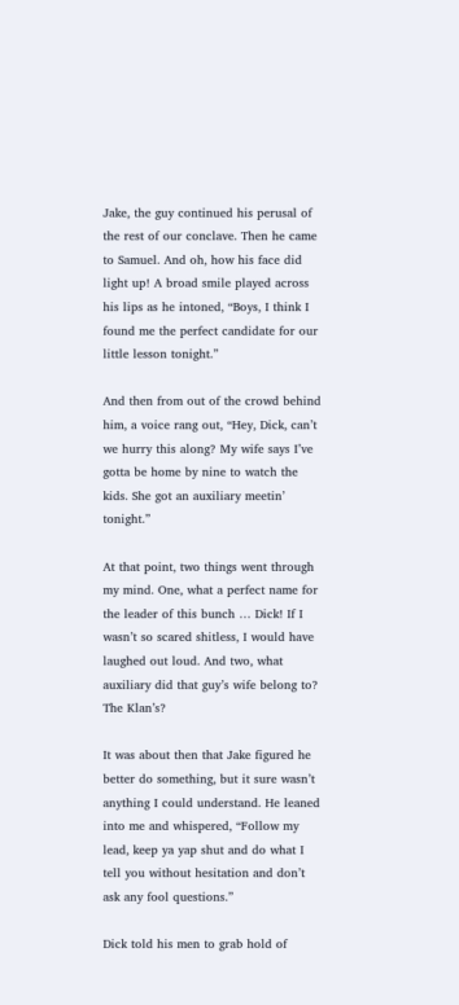Jake, the guy continued his perusal of the rest of our conclave. Then he came to Samuel. And oh, how his face did light up! A broad smile played across his lips as he intoned, “Boys, I think I found me the perfect candidate for our little lesson tonight.”

And then from out of the crowd behind him, a voice rang out, “Hey, Dick, can’t we hurry this along? My wife says I’ve gotta be home by nine to watch the kids. She got an auxiliary meetin’ tonight.”

At that point, two things went through my mind. One, what a perfect name for the leader of this bunch … Dick! If I wasn’t so scared shitless, I would have laughed out loud. And two, what auxiliary did that guy’s wife belong to? The Klan’s?

It was about then that Jake figured he better do something, but it sure wasn’t anything I could understand. He leaned into me and whispered, “Follow my lead, keep ya yap shut and do what I tell you without hesitation and don’t ask any fool questions.”

Dick told his men to grab hold of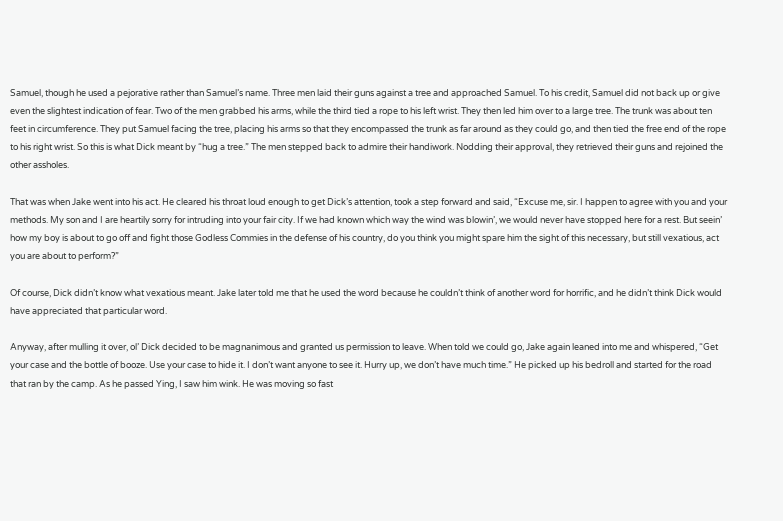Samuel, though he used a pejorative rather than Samuel’s name. Three men laid their guns against a tree and approached Samuel. To his credit, Samuel did not back up or give even the slightest indication of fear. Two of the men grabbed his arms, while the third tied a rope to his left wrist. They then led him over to a large tree. The trunk was about ten feet in circumference. They put Samuel facing the tree, placing his arms so that they encompassed the trunk as far around as they could go, and then tied the free end of the rope to his right wrist. So this is what Dick meant by “hug a tree.” The men stepped back to admire their handiwork. Nodding their approval, they retrieved their guns and rejoined the other assholes.

That was when Jake went into his act. He cleared his throat loud enough to get Dick’s attention, took a step forward and said, “Excuse me, sir. I happen to agree with you and your methods. My son and I are heartily sorry for intruding into your fair city. If we had known which way the wind was blowin’, we would never have stopped here for a rest. But seein’ how my boy is about to go off and fight those Godless Commies in the defense of his country, do you think you might spare him the sight of this necessary, but still vexatious, act you are about to perform?”

Of course, Dick didn’t know what vexatious meant. Jake later told me that he used the word because he couldn’t think of another word for horrific, and he didn’t think Dick would have appreciated that particular word.

Anyway, after mulling it over, ol’ Dick decided to be magnanimous and granted us permission to leave. When told we could go, Jake again leaned into me and whispered, “Get your case and the bottle of booze. Use your case to hide it. I don’t want anyone to see it. Hurry up, we don’t have much time.” He picked up his bedroll and started for the road that ran by the camp. As he passed Ying, I saw him wink. He was moving so fast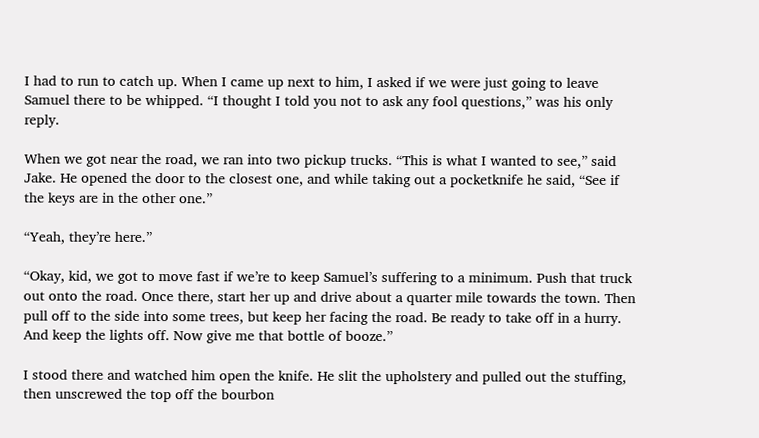I had to run to catch up. When I came up next to him, I asked if we were just going to leave Samuel there to be whipped. “I thought I told you not to ask any fool questions,” was his only reply.

When we got near the road, we ran into two pickup trucks. “This is what I wanted to see,” said Jake. He opened the door to the closest one, and while taking out a pocketknife he said, “See if the keys are in the other one.”

“Yeah, they’re here.”

“Okay, kid, we got to move fast if we’re to keep Samuel’s suffering to a minimum. Push that truck out onto the road. Once there, start her up and drive about a quarter mile towards the town. Then pull off to the side into some trees, but keep her facing the road. Be ready to take off in a hurry. And keep the lights off. Now give me that bottle of booze.”

I stood there and watched him open the knife. He slit the upholstery and pulled out the stuffing, then unscrewed the top off the bourbon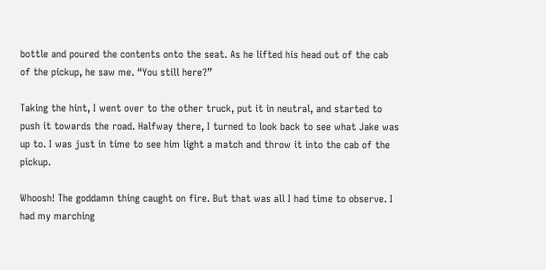bottle and poured the contents onto the seat. As he lifted his head out of the cab of the pickup, he saw me. “You still here?”

Taking the hint, I went over to the other truck, put it in neutral, and started to push it towards the road. Halfway there, I turned to look back to see what Jake was up to. I was just in time to see him light a match and throw it into the cab of the pickup.

Whoosh! The goddamn thing caught on fire. But that was all I had time to observe. I had my marching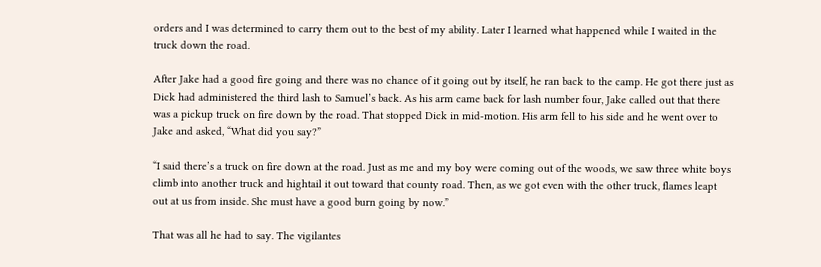orders and I was determined to carry them out to the best of my ability. Later I learned what happened while I waited in the truck down the road.

After Jake had a good fire going and there was no chance of it going out by itself, he ran back to the camp. He got there just as Dick had administered the third lash to Samuel’s back. As his arm came back for lash number four, Jake called out that there was a pickup truck on fire down by the road. That stopped Dick in mid-motion. His arm fell to his side and he went over to Jake and asked, “What did you say?”

“I said there’s a truck on fire down at the road. Just as me and my boy were coming out of the woods, we saw three white boys climb into another truck and hightail it out toward that county road. Then, as we got even with the other truck, flames leapt out at us from inside. She must have a good burn going by now.”

That was all he had to say. The vigilantes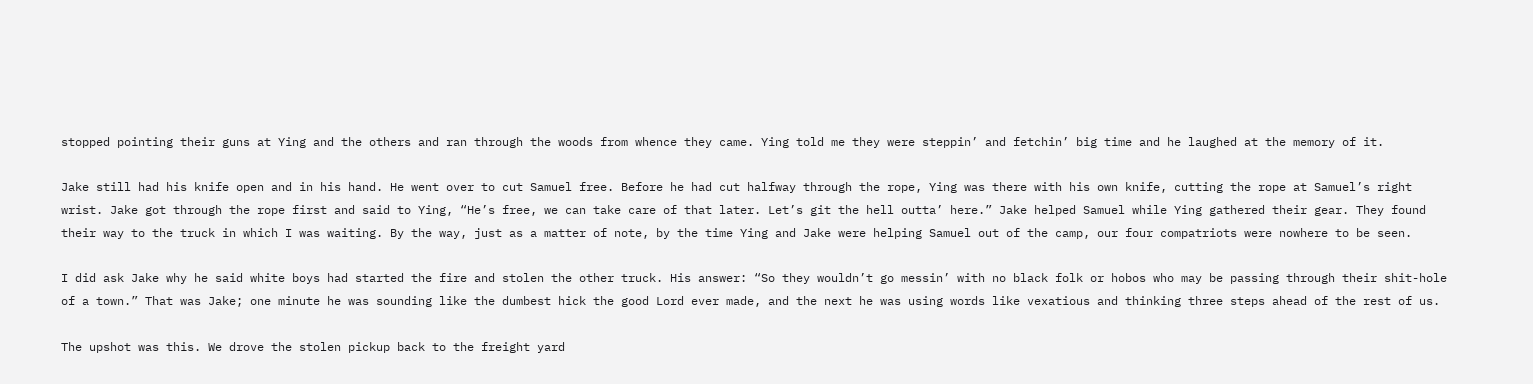stopped pointing their guns at Ying and the others and ran through the woods from whence they came. Ying told me they were steppin’ and fetchin’ big time and he laughed at the memory of it.

Jake still had his knife open and in his hand. He went over to cut Samuel free. Before he had cut halfway through the rope, Ying was there with his own knife, cutting the rope at Samuel’s right wrist. Jake got through the rope first and said to Ying, “He’s free, we can take care of that later. Let’s git the hell outta’ here.” Jake helped Samuel while Ying gathered their gear. They found their way to the truck in which I was waiting. By the way, just as a matter of note, by the time Ying and Jake were helping Samuel out of the camp, our four compatriots were nowhere to be seen.

I did ask Jake why he said white boys had started the fire and stolen the other truck. His answer: “So they wouldn’t go messin’ with no black folk or hobos who may be passing through their shit-hole of a town.” That was Jake; one minute he was sounding like the dumbest hick the good Lord ever made, and the next he was using words like vexatious and thinking three steps ahead of the rest of us.

The upshot was this. We drove the stolen pickup back to the freight yard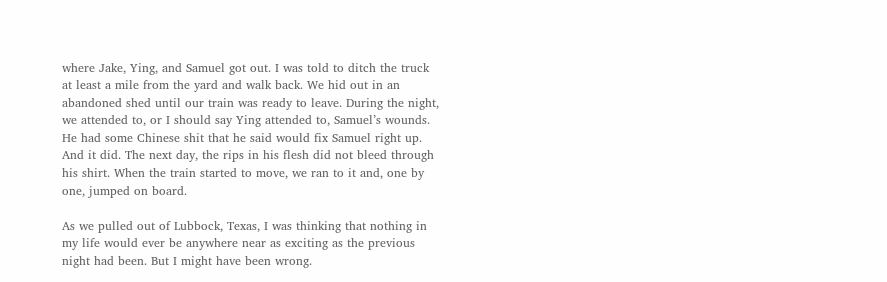where Jake, Ying, and Samuel got out. I was told to ditch the truck at least a mile from the yard and walk back. We hid out in an abandoned shed until our train was ready to leave. During the night, we attended to, or I should say Ying attended to, Samuel’s wounds. He had some Chinese shit that he said would fix Samuel right up. And it did. The next day, the rips in his flesh did not bleed through his shirt. When the train started to move, we ran to it and, one by one, jumped on board.

As we pulled out of Lubbock, Texas, I was thinking that nothing in my life would ever be anywhere near as exciting as the previous night had been. But I might have been wrong.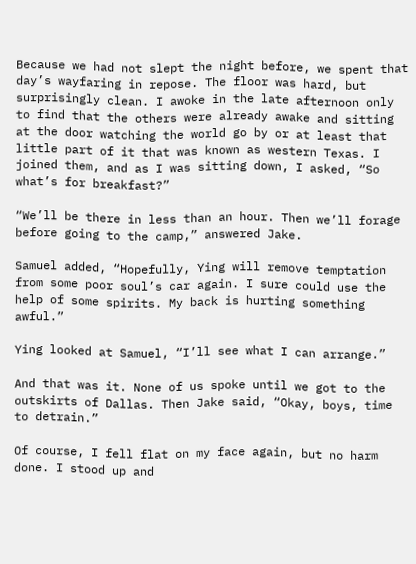Because we had not slept the night before, we spent that day’s wayfaring in repose. The floor was hard, but surprisingly clean. I awoke in the late afternoon only to find that the others were already awake and sitting at the door watching the world go by or at least that little part of it that was known as western Texas. I joined them, and as I was sitting down, I asked, “So what’s for breakfast?”

“We’ll be there in less than an hour. Then we’ll forage before going to the camp,” answered Jake.

Samuel added, “Hopefully, Ying will remove temptation from some poor soul’s car again. I sure could use the help of some spirits. My back is hurting something awful.”

Ying looked at Samuel, “I’ll see what I can arrange.”

And that was it. None of us spoke until we got to the outskirts of Dallas. Then Jake said, “Okay, boys, time to detrain.”

Of course, I fell flat on my face again, but no harm done. I stood up and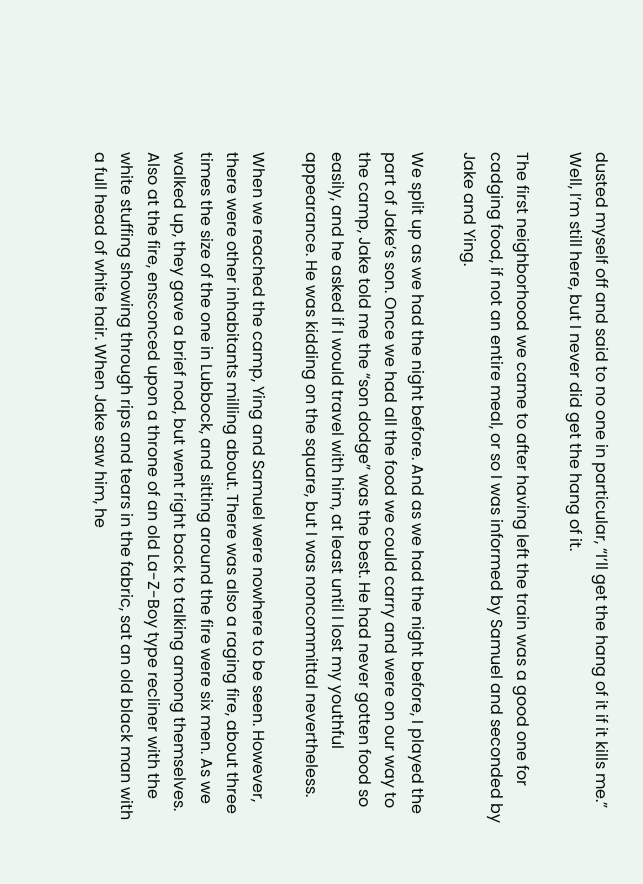dusted myself off and said to no one in particular, “I’ll get the hang of it if it kills me.” Well, I’m still here, but I never did get the hang of it.

The first neighborhood we came to after having left the train was a good one for cadging food, if not an entire meal, or so I was informed by Samuel and seconded by Jake and Ying.

We split up as we had the night before. And as we had the night before, I played the part of Jake’s son. Once we had all the food we could carry and were on our way to the camp, Jake told me the “son dodge” was the best. He had never gotten food so easily, and he asked if I would travel with him, at least until I lost my youthful appearance. He was kidding on the square, but I was noncommittal nevertheless.

When we reached the camp, Ying and Samuel were nowhere to be seen. However, there were other inhabitants milling about. There was also a raging fire, about three times the size of the one in Lubbock, and sitting around the fire were six men. As we walked up, they gave a brief nod, but went right back to talking among themselves. Also at the fire, ensconced upon a throne of an old La-Z-Boy type recliner with the white stuffing showing through rips and tears in the fabric, sat an old black man with a full head of white hair. When Jake saw him, he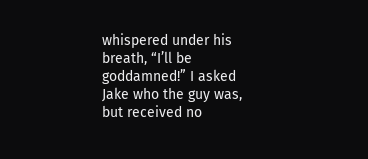whispered under his breath, “I’ll be goddamned!” I asked Jake who the guy was, but received no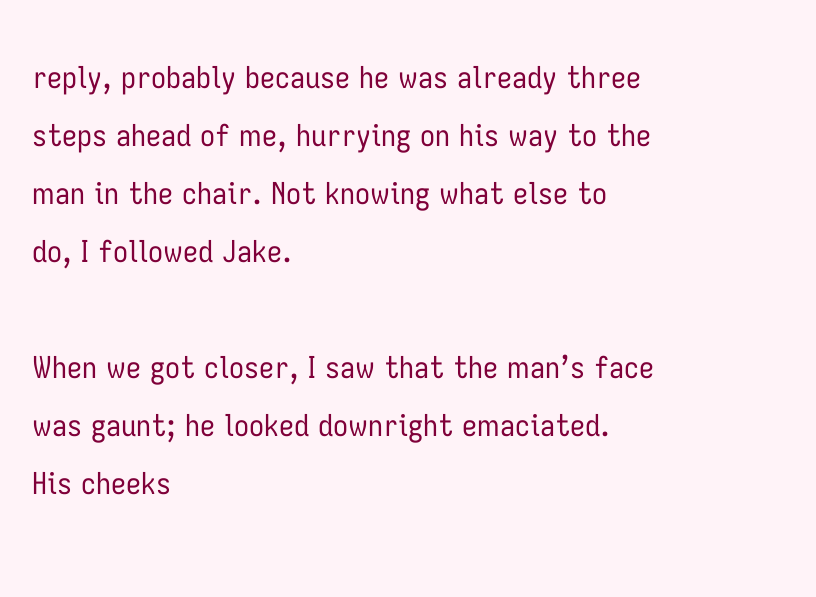reply, probably because he was already three steps ahead of me, hurrying on his way to the man in the chair. Not knowing what else to do, I followed Jake.

When we got closer, I saw that the man’s face was gaunt; he looked downright emaciated. His cheeks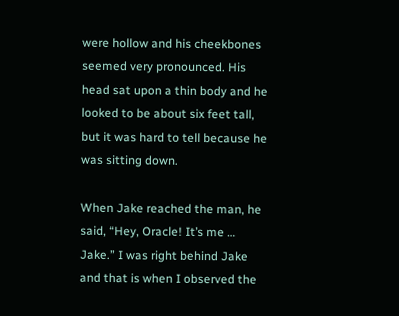were hollow and his cheekbones seemed very pronounced. His head sat upon a thin body and he looked to be about six feet tall, but it was hard to tell because he was sitting down.

When Jake reached the man, he said, “Hey, Oracle! It’s me … Jake.” I was right behind Jake and that is when I observed the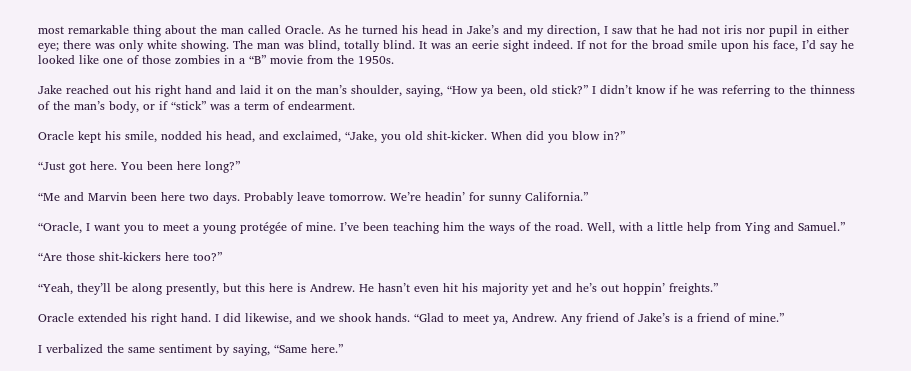most remarkable thing about the man called Oracle. As he turned his head in Jake’s and my direction, I saw that he had not iris nor pupil in either eye; there was only white showing. The man was blind, totally blind. It was an eerie sight indeed. If not for the broad smile upon his face, I’d say he looked like one of those zombies in a “B” movie from the 1950s.

Jake reached out his right hand and laid it on the man’s shoulder, saying, “How ya been, old stick?” I didn’t know if he was referring to the thinness of the man’s body, or if “stick” was a term of endearment.

Oracle kept his smile, nodded his head, and exclaimed, “Jake, you old shit-kicker. When did you blow in?”

“Just got here. You been here long?”

“Me and Marvin been here two days. Probably leave tomorrow. We’re headin’ for sunny California.”

“Oracle, I want you to meet a young protégée of mine. I’ve been teaching him the ways of the road. Well, with a little help from Ying and Samuel.”

“Are those shit-kickers here too?”

“Yeah, they’ll be along presently, but this here is Andrew. He hasn’t even hit his majority yet and he’s out hoppin’ freights.”

Oracle extended his right hand. I did likewise, and we shook hands. “Glad to meet ya, Andrew. Any friend of Jake’s is a friend of mine.”

I verbalized the same sentiment by saying, “Same here.”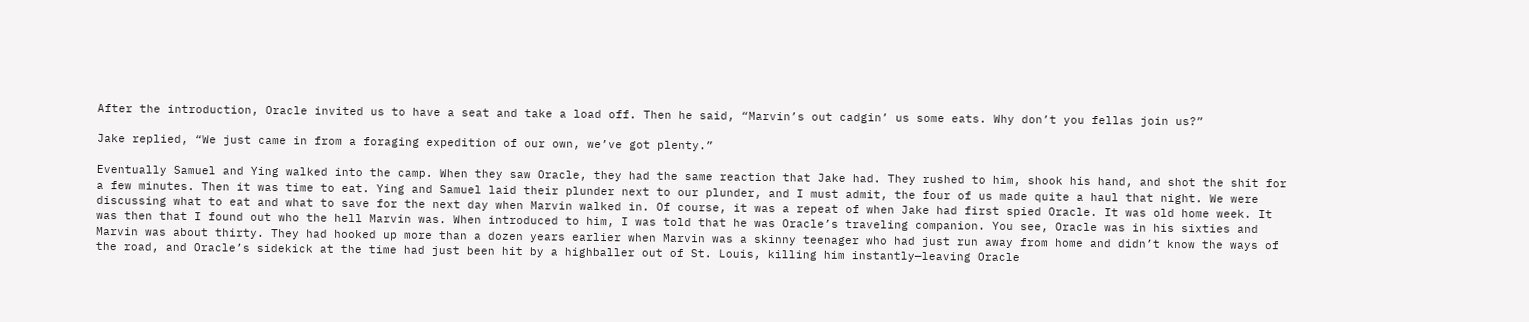After the introduction, Oracle invited us to have a seat and take a load off. Then he said, “Marvin’s out cadgin’ us some eats. Why don’t you fellas join us?”

Jake replied, “We just came in from a foraging expedition of our own, we’ve got plenty.”

Eventually Samuel and Ying walked into the camp. When they saw Oracle, they had the same reaction that Jake had. They rushed to him, shook his hand, and shot the shit for a few minutes. Then it was time to eat. Ying and Samuel laid their plunder next to our plunder, and I must admit, the four of us made quite a haul that night. We were discussing what to eat and what to save for the next day when Marvin walked in. Of course, it was a repeat of when Jake had first spied Oracle. It was old home week. It was then that I found out who the hell Marvin was. When introduced to him, I was told that he was Oracle’s traveling companion. You see, Oracle was in his sixties and Marvin was about thirty. They had hooked up more than a dozen years earlier when Marvin was a skinny teenager who had just run away from home and didn’t know the ways of the road, and Oracle’s sidekick at the time had just been hit by a highballer out of St. Louis, killing him instantly—leaving Oracle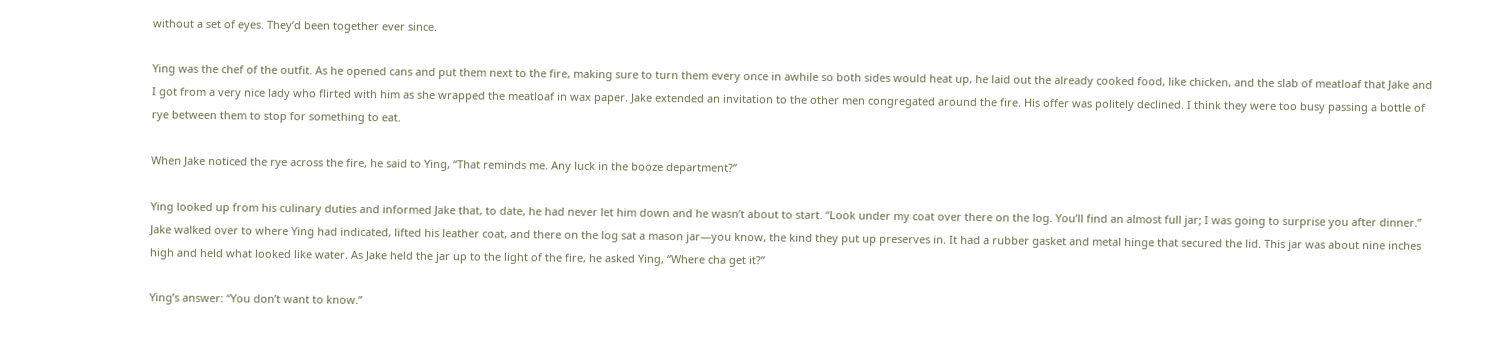without a set of eyes. They’d been together ever since.

Ying was the chef of the outfit. As he opened cans and put them next to the fire, making sure to turn them every once in awhile so both sides would heat up, he laid out the already cooked food, like chicken, and the slab of meatloaf that Jake and I got from a very nice lady who flirted with him as she wrapped the meatloaf in wax paper. Jake extended an invitation to the other men congregated around the fire. His offer was politely declined. I think they were too busy passing a bottle of rye between them to stop for something to eat.

When Jake noticed the rye across the fire, he said to Ying, “That reminds me. Any luck in the booze department?”

Ying looked up from his culinary duties and informed Jake that, to date, he had never let him down and he wasn’t about to start. “Look under my coat over there on the log. You’ll find an almost full jar; I was going to surprise you after dinner.” Jake walked over to where Ying had indicated, lifted his leather coat, and there on the log sat a mason jar—you know, the kind they put up preserves in. It had a rubber gasket and metal hinge that secured the lid. This jar was about nine inches high and held what looked like water. As Jake held the jar up to the light of the fire, he asked Ying, “Where cha get it?”

Ying’s answer: “You don’t want to know.”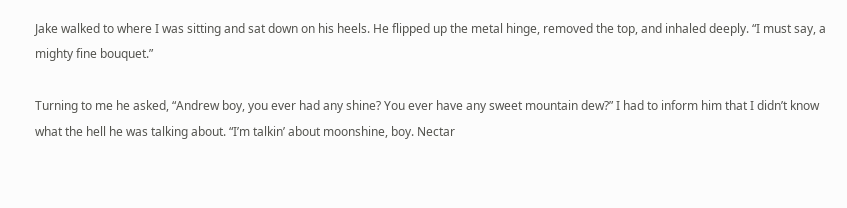Jake walked to where I was sitting and sat down on his heels. He flipped up the metal hinge, removed the top, and inhaled deeply. “I must say, a mighty fine bouquet.”

Turning to me he asked, “Andrew boy, you ever had any shine? You ever have any sweet mountain dew?” I had to inform him that I didn’t know what the hell he was talking about. “I’m talkin’ about moonshine, boy. Nectar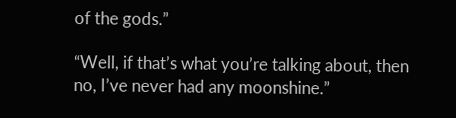of the gods.”

“Well, if that’s what you’re talking about, then no, I’ve never had any moonshine.”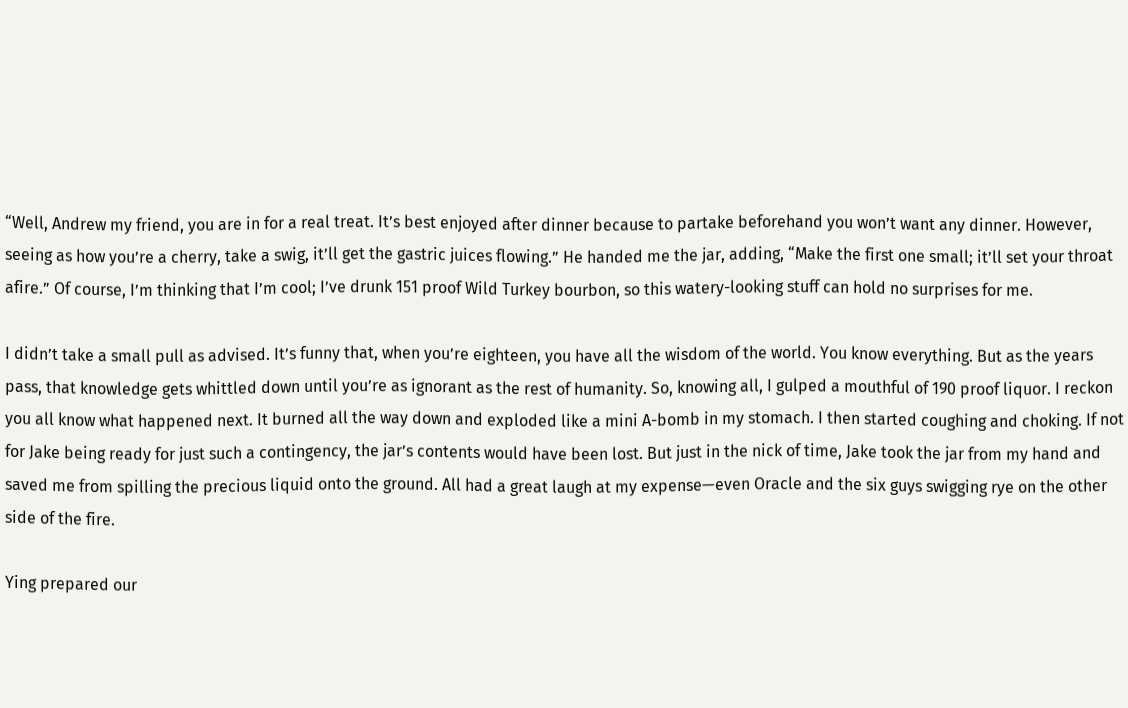“Well, Andrew my friend, you are in for a real treat. It’s best enjoyed after dinner because to partake beforehand you won’t want any dinner. However, seeing as how you’re a cherry, take a swig, it’ll get the gastric juices flowing.” He handed me the jar, adding, “Make the first one small; it’ll set your throat afire.” Of course, I’m thinking that I’m cool; I’ve drunk 151 proof Wild Turkey bourbon, so this watery-looking stuff can hold no surprises for me.

I didn’t take a small pull as advised. It’s funny that, when you’re eighteen, you have all the wisdom of the world. You know everything. But as the years pass, that knowledge gets whittled down until you’re as ignorant as the rest of humanity. So, knowing all, I gulped a mouthful of 190 proof liquor. I reckon you all know what happened next. It burned all the way down and exploded like a mini A-bomb in my stomach. I then started coughing and choking. If not for Jake being ready for just such a contingency, the jar’s contents would have been lost. But just in the nick of time, Jake took the jar from my hand and saved me from spilling the precious liquid onto the ground. All had a great laugh at my expense—even Oracle and the six guys swigging rye on the other side of the fire.

Ying prepared our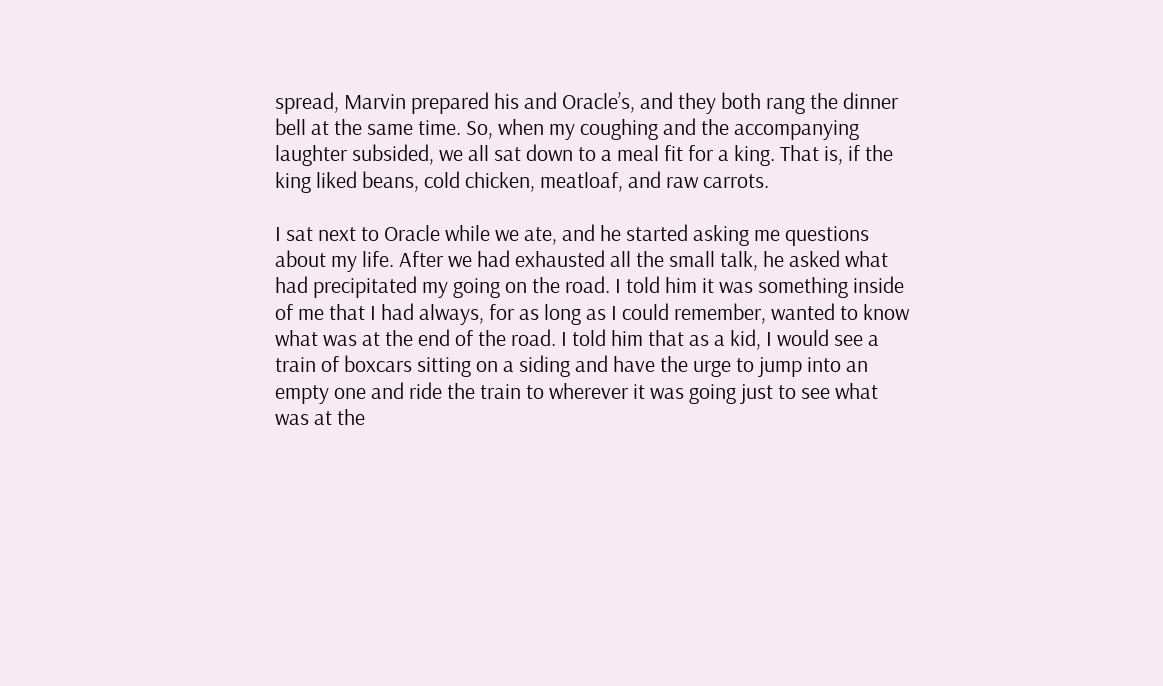spread, Marvin prepared his and Oracle’s, and they both rang the dinner bell at the same time. So, when my coughing and the accompanying laughter subsided, we all sat down to a meal fit for a king. That is, if the king liked beans, cold chicken, meatloaf, and raw carrots.

I sat next to Oracle while we ate, and he started asking me questions about my life. After we had exhausted all the small talk, he asked what had precipitated my going on the road. I told him it was something inside of me that I had always, for as long as I could remember, wanted to know what was at the end of the road. I told him that as a kid, I would see a train of boxcars sitting on a siding and have the urge to jump into an empty one and ride the train to wherever it was going just to see what was at the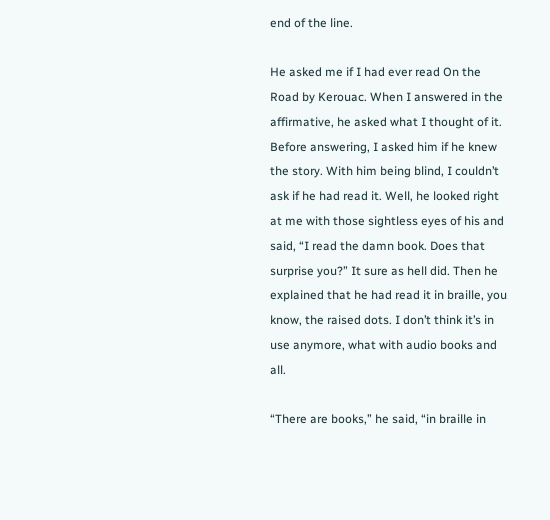end of the line.

He asked me if I had ever read On the Road by Kerouac. When I answered in the affirmative, he asked what I thought of it. Before answering, I asked him if he knew the story. With him being blind, I couldn’t ask if he had read it. Well, he looked right at me with those sightless eyes of his and said, “I read the damn book. Does that surprise you?” It sure as hell did. Then he explained that he had read it in braille, you know, the raised dots. I don’t think it’s in use anymore, what with audio books and all.

“There are books,” he said, “in braille in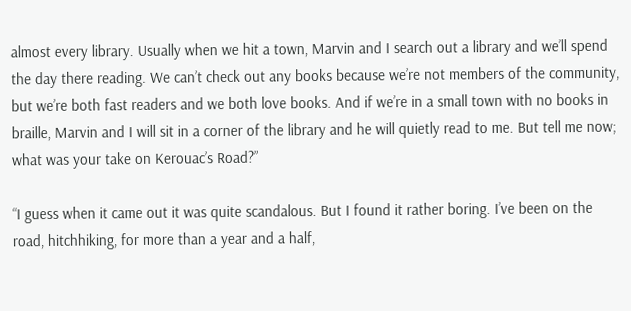almost every library. Usually when we hit a town, Marvin and I search out a library and we’ll spend the day there reading. We can’t check out any books because we’re not members of the community, but we’re both fast readers and we both love books. And if we’re in a small town with no books in braille, Marvin and I will sit in a corner of the library and he will quietly read to me. But tell me now; what was your take on Kerouac’s Road?”

“I guess when it came out it was quite scandalous. But I found it rather boring. I’ve been on the road, hitchhiking, for more than a year and a half,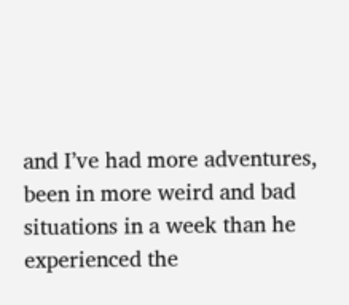and I’ve had more adventures, been in more weird and bad situations in a week than he experienced the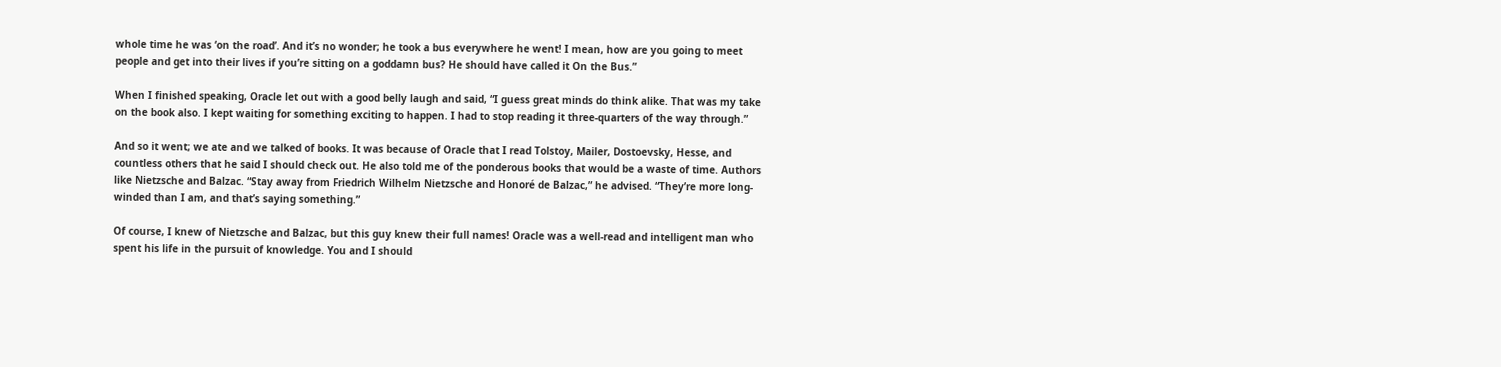whole time he was ‘on the road’. And it’s no wonder; he took a bus everywhere he went! I mean, how are you going to meet people and get into their lives if you’re sitting on a goddamn bus? He should have called it On the Bus.”

When I finished speaking, Oracle let out with a good belly laugh and said, “I guess great minds do think alike. That was my take on the book also. I kept waiting for something exciting to happen. I had to stop reading it three-quarters of the way through.”

And so it went; we ate and we talked of books. It was because of Oracle that I read Tolstoy, Mailer, Dostoevsky, Hesse, and countless others that he said I should check out. He also told me of the ponderous books that would be a waste of time. Authors like Nietzsche and Balzac. “Stay away from Friedrich Wilhelm Nietzsche and Honoré de Balzac,” he advised. “They’re more long-winded than I am, and that’s saying something.”

Of course, I knew of Nietzsche and Balzac, but this guy knew their full names! Oracle was a well-read and intelligent man who spent his life in the pursuit of knowledge. You and I should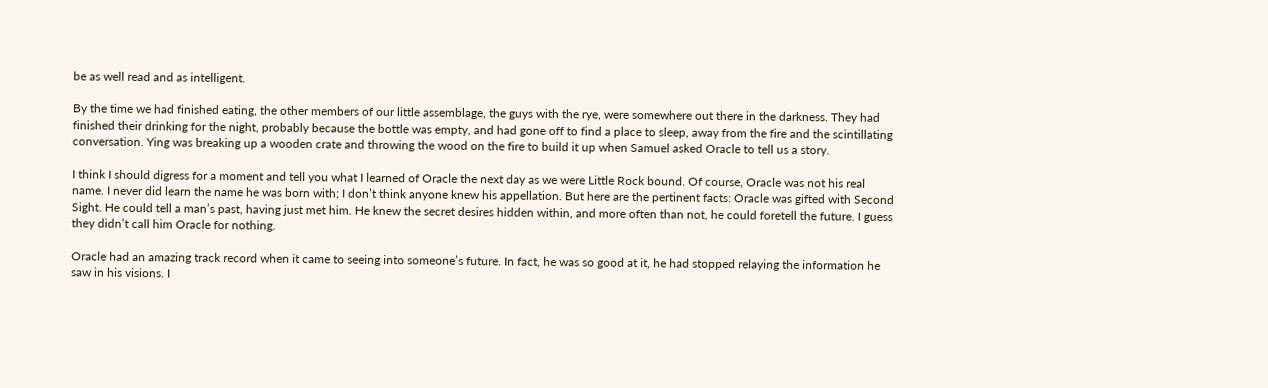be as well read and as intelligent.

By the time we had finished eating, the other members of our little assemblage, the guys with the rye, were somewhere out there in the darkness. They had finished their drinking for the night, probably because the bottle was empty, and had gone off to find a place to sleep, away from the fire and the scintillating conversation. Ying was breaking up a wooden crate and throwing the wood on the fire to build it up when Samuel asked Oracle to tell us a story.

I think I should digress for a moment and tell you what I learned of Oracle the next day as we were Little Rock bound. Of course, Oracle was not his real name. I never did learn the name he was born with; I don’t think anyone knew his appellation. But here are the pertinent facts: Oracle was gifted with Second Sight. He could tell a man’s past, having just met him. He knew the secret desires hidden within, and more often than not, he could foretell the future. I guess they didn’t call him Oracle for nothing.

Oracle had an amazing track record when it came to seeing into someone’s future. In fact, he was so good at it, he had stopped relaying the information he saw in his visions. I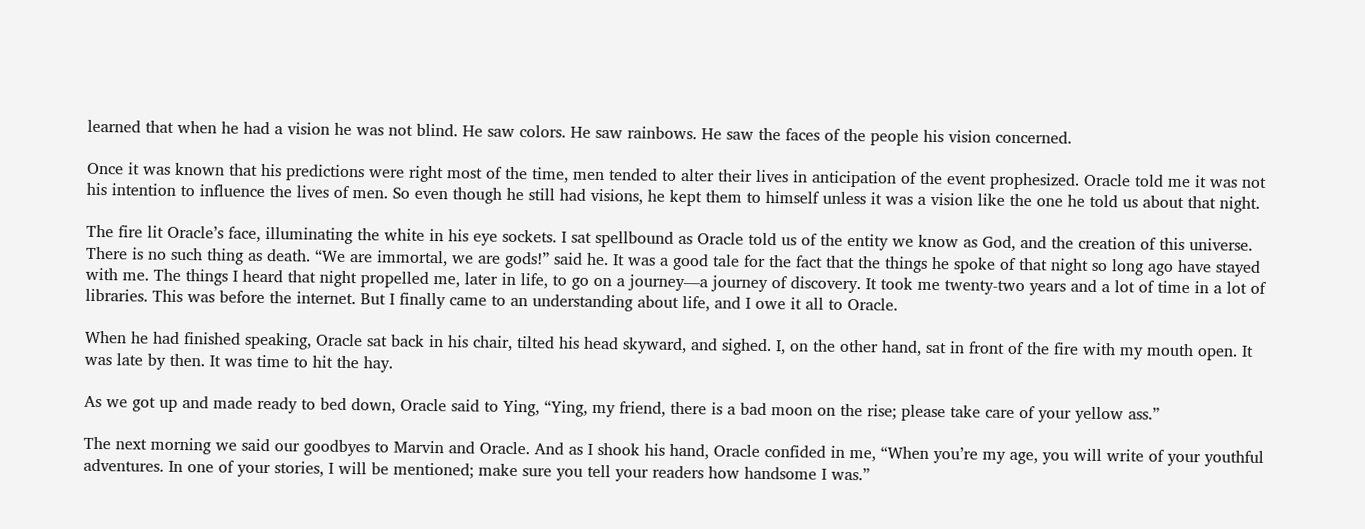learned that when he had a vision he was not blind. He saw colors. He saw rainbows. He saw the faces of the people his vision concerned.

Once it was known that his predictions were right most of the time, men tended to alter their lives in anticipation of the event prophesized. Oracle told me it was not his intention to influence the lives of men. So even though he still had visions, he kept them to himself unless it was a vision like the one he told us about that night.

The fire lit Oracle’s face, illuminating the white in his eye sockets. I sat spellbound as Oracle told us of the entity we know as God, and the creation of this universe. There is no such thing as death. “We are immortal, we are gods!” said he. It was a good tale for the fact that the things he spoke of that night so long ago have stayed with me. The things I heard that night propelled me, later in life, to go on a journey—a journey of discovery. It took me twenty-two years and a lot of time in a lot of libraries. This was before the internet. But I finally came to an understanding about life, and I owe it all to Oracle.

When he had finished speaking, Oracle sat back in his chair, tilted his head skyward, and sighed. I, on the other hand, sat in front of the fire with my mouth open. It was late by then. It was time to hit the hay.

As we got up and made ready to bed down, Oracle said to Ying, “Ying, my friend, there is a bad moon on the rise; please take care of your yellow ass.”

The next morning we said our goodbyes to Marvin and Oracle. And as I shook his hand, Oracle confided in me, “When you’re my age, you will write of your youthful adventures. In one of your stories, I will be mentioned; make sure you tell your readers how handsome I was.”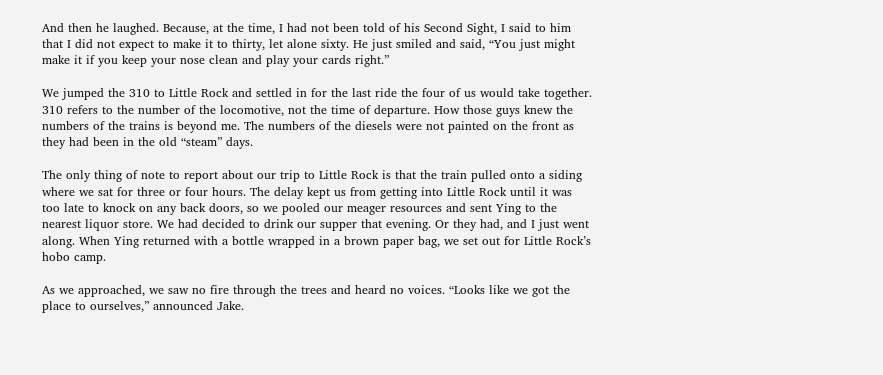And then he laughed. Because, at the time, I had not been told of his Second Sight, I said to him that I did not expect to make it to thirty, let alone sixty. He just smiled and said, “You just might make it if you keep your nose clean and play your cards right.”

We jumped the 310 to Little Rock and settled in for the last ride the four of us would take together. 310 refers to the number of the locomotive, not the time of departure. How those guys knew the numbers of the trains is beyond me. The numbers of the diesels were not painted on the front as they had been in the old “steam” days.

The only thing of note to report about our trip to Little Rock is that the train pulled onto a siding where we sat for three or four hours. The delay kept us from getting into Little Rock until it was too late to knock on any back doors, so we pooled our meager resources and sent Ying to the nearest liquor store. We had decided to drink our supper that evening. Or they had, and I just went along. When Ying returned with a bottle wrapped in a brown paper bag, we set out for Little Rock’s hobo camp.

As we approached, we saw no fire through the trees and heard no voices. “Looks like we got the place to ourselves,” announced Jake.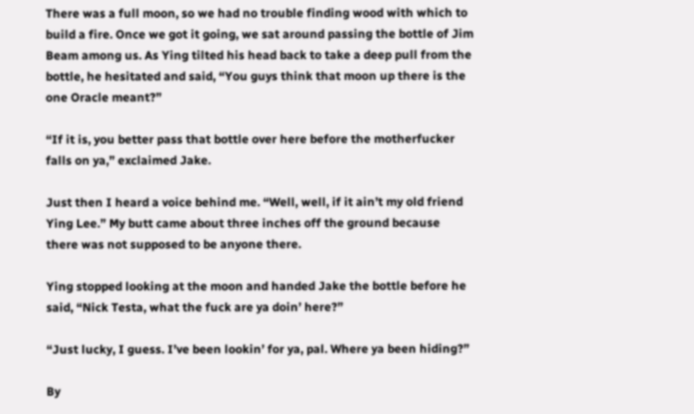There was a full moon, so we had no trouble finding wood with which to build a fire. Once we got it going, we sat around passing the bottle of Jim Beam among us. As Ying tilted his head back to take a deep pull from the bottle, he hesitated and said, “You guys think that moon up there is the one Oracle meant?”

“If it is, you better pass that bottle over here before the motherfucker falls on ya,” exclaimed Jake.

Just then I heard a voice behind me. “Well, well, if it ain’t my old friend Ying Lee.” My butt came about three inches off the ground because there was not supposed to be anyone there.

Ying stopped looking at the moon and handed Jake the bottle before he said, “Nick Testa, what the fuck are ya doin’ here?”

“Just lucky, I guess. I’ve been lookin’ for ya, pal. Where ya been hiding?”

By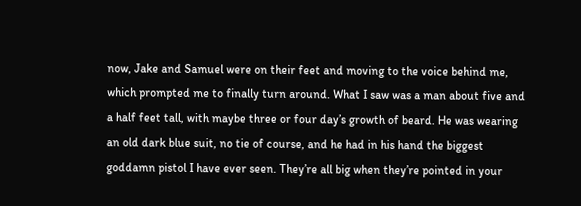now, Jake and Samuel were on their feet and moving to the voice behind me, which prompted me to finally turn around. What I saw was a man about five and a half feet tall, with maybe three or four day’s growth of beard. He was wearing an old dark blue suit, no tie of course, and he had in his hand the biggest goddamn pistol I have ever seen. They’re all big when they’re pointed in your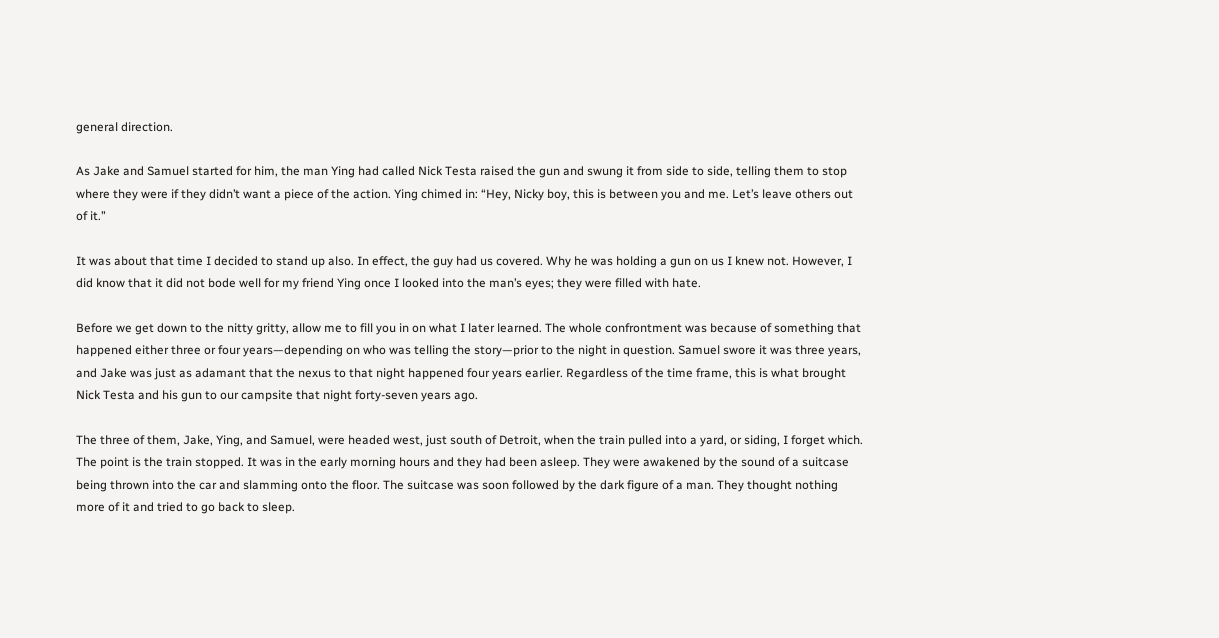general direction.

As Jake and Samuel started for him, the man Ying had called Nick Testa raised the gun and swung it from side to side, telling them to stop where they were if they didn’t want a piece of the action. Ying chimed in: “Hey, Nicky boy, this is between you and me. Let’s leave others out of it.”

It was about that time I decided to stand up also. In effect, the guy had us covered. Why he was holding a gun on us I knew not. However, I did know that it did not bode well for my friend Ying once I looked into the man’s eyes; they were filled with hate.

Before we get down to the nitty gritty, allow me to fill you in on what I later learned. The whole confrontment was because of something that happened either three or four years—depending on who was telling the story—prior to the night in question. Samuel swore it was three years, and Jake was just as adamant that the nexus to that night happened four years earlier. Regardless of the time frame, this is what brought Nick Testa and his gun to our campsite that night forty-seven years ago.

The three of them, Jake, Ying, and Samuel, were headed west, just south of Detroit, when the train pulled into a yard, or siding, I forget which. The point is the train stopped. It was in the early morning hours and they had been asleep. They were awakened by the sound of a suitcase being thrown into the car and slamming onto the floor. The suitcase was soon followed by the dark figure of a man. They thought nothing more of it and tried to go back to sleep.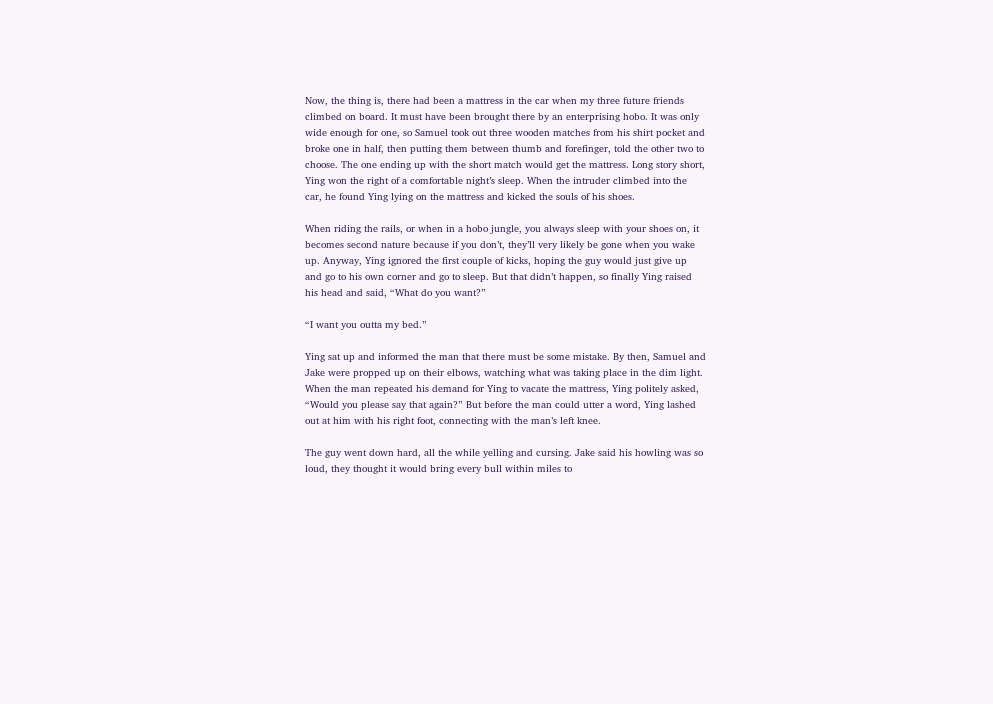Now, the thing is, there had been a mattress in the car when my three future friends climbed on board. It must have been brought there by an enterprising hobo. It was only wide enough for one, so Samuel took out three wooden matches from his shirt pocket and broke one in half, then putting them between thumb and forefinger, told the other two to choose. The one ending up with the short match would get the mattress. Long story short, Ying won the right of a comfortable night’s sleep. When the intruder climbed into the car, he found Ying lying on the mattress and kicked the souls of his shoes.

When riding the rails, or when in a hobo jungle, you always sleep with your shoes on, it becomes second nature because if you don’t, they’ll very likely be gone when you wake up. Anyway, Ying ignored the first couple of kicks, hoping the guy would just give up and go to his own corner and go to sleep. But that didn’t happen, so finally Ying raised his head and said, “What do you want?”

“I want you outta my bed.”

Ying sat up and informed the man that there must be some mistake. By then, Samuel and Jake were propped up on their elbows, watching what was taking place in the dim light. When the man repeated his demand for Ying to vacate the mattress, Ying politely asked, “Would you please say that again?” But before the man could utter a word, Ying lashed out at him with his right foot, connecting with the man’s left knee.

The guy went down hard, all the while yelling and cursing. Jake said his howling was so loud, they thought it would bring every bull within miles to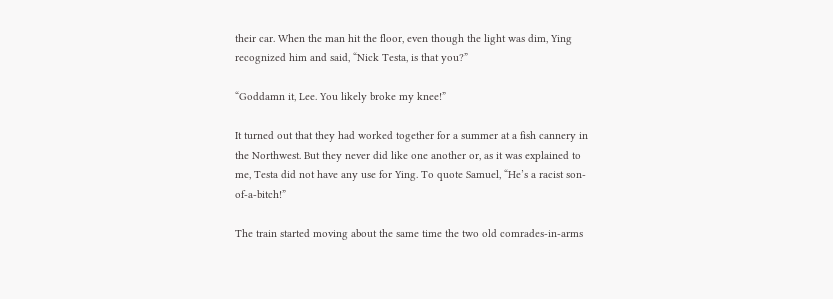their car. When the man hit the floor, even though the light was dim, Ying recognized him and said, “Nick Testa, is that you?”

“Goddamn it, Lee. You likely broke my knee!”

It turned out that they had worked together for a summer at a fish cannery in the Northwest. But they never did like one another or, as it was explained to me, Testa did not have any use for Ying. To quote Samuel, “He’s a racist son-of-a-bitch!”

The train started moving about the same time the two old comrades-in-arms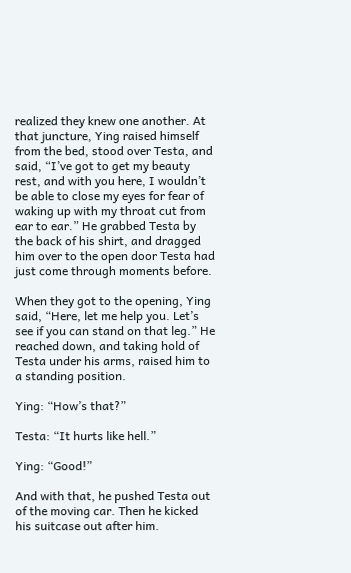realized they knew one another. At that juncture, Ying raised himself from the bed, stood over Testa, and said, “I’ve got to get my beauty rest, and with you here, I wouldn’t be able to close my eyes for fear of waking up with my throat cut from ear to ear.” He grabbed Testa by the back of his shirt, and dragged him over to the open door Testa had just come through moments before.

When they got to the opening, Ying said, “Here, let me help you. Let’s see if you can stand on that leg.” He reached down, and taking hold of Testa under his arms, raised him to a standing position.

Ying: “How’s that?”

Testa: “It hurts like hell.”

Ying: “Good!”

And with that, he pushed Testa out of the moving car. Then he kicked his suitcase out after him.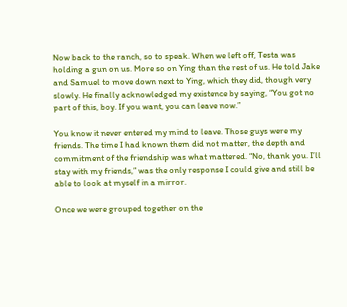Now back to the ranch, so to speak. When we left off, Testa was holding a gun on us. More so on Ying than the rest of us. He told Jake and Samuel to move down next to Ying, which they did, though very slowly. He finally acknowledged my existence by saying, “You got no part of this, boy. If you want, you can leave now.”

You know it never entered my mind to leave. Those guys were my friends. The time I had known them did not matter, the depth and commitment of the friendship was what mattered. “No, thank you. I’ll stay with my friends,” was the only response I could give and still be able to look at myself in a mirror.

Once we were grouped together on the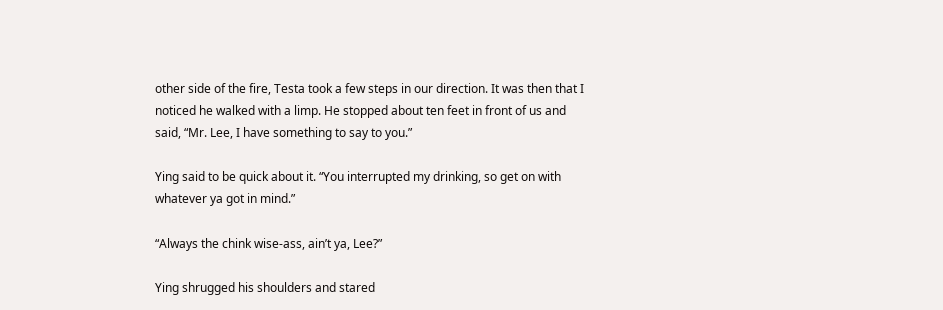other side of the fire, Testa took a few steps in our direction. It was then that I noticed he walked with a limp. He stopped about ten feet in front of us and said, “Mr. Lee, I have something to say to you.”

Ying said to be quick about it. “You interrupted my drinking, so get on with whatever ya got in mind.”

“Always the chink wise-ass, ain’t ya, Lee?”

Ying shrugged his shoulders and stared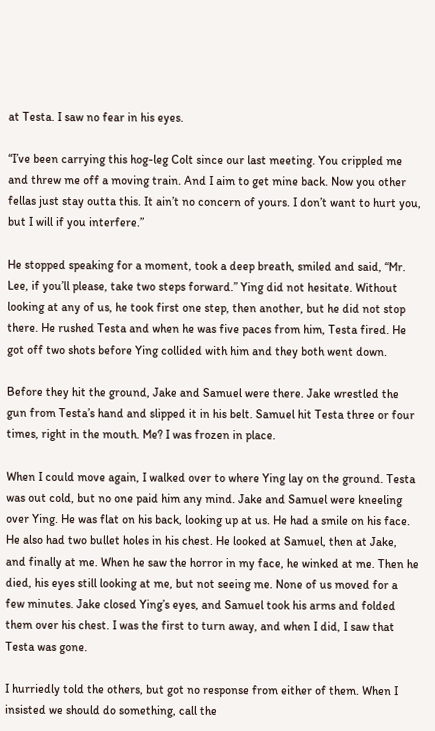at Testa. I saw no fear in his eyes.

“I’ve been carrying this hog-leg Colt since our last meeting. You crippled me and threw me off a moving train. And I aim to get mine back. Now you other fellas just stay outta this. It ain’t no concern of yours. I don’t want to hurt you, but I will if you interfere.”

He stopped speaking for a moment, took a deep breath, smiled and said, “Mr. Lee, if you’ll please, take two steps forward.” Ying did not hesitate. Without looking at any of us, he took first one step, then another, but he did not stop there. He rushed Testa and when he was five paces from him, Testa fired. He got off two shots before Ying collided with him and they both went down.

Before they hit the ground, Jake and Samuel were there. Jake wrestled the gun from Testa’s hand and slipped it in his belt. Samuel hit Testa three or four times, right in the mouth. Me? I was frozen in place.

When I could move again, I walked over to where Ying lay on the ground. Testa was out cold, but no one paid him any mind. Jake and Samuel were kneeling over Ying. He was flat on his back, looking up at us. He had a smile on his face. He also had two bullet holes in his chest. He looked at Samuel, then at Jake, and finally at me. When he saw the horror in my face, he winked at me. Then he died, his eyes still looking at me, but not seeing me. None of us moved for a few minutes. Jake closed Ying’s eyes, and Samuel took his arms and folded them over his chest. I was the first to turn away, and when I did, I saw that Testa was gone.

I hurriedly told the others, but got no response from either of them. When I insisted we should do something, call the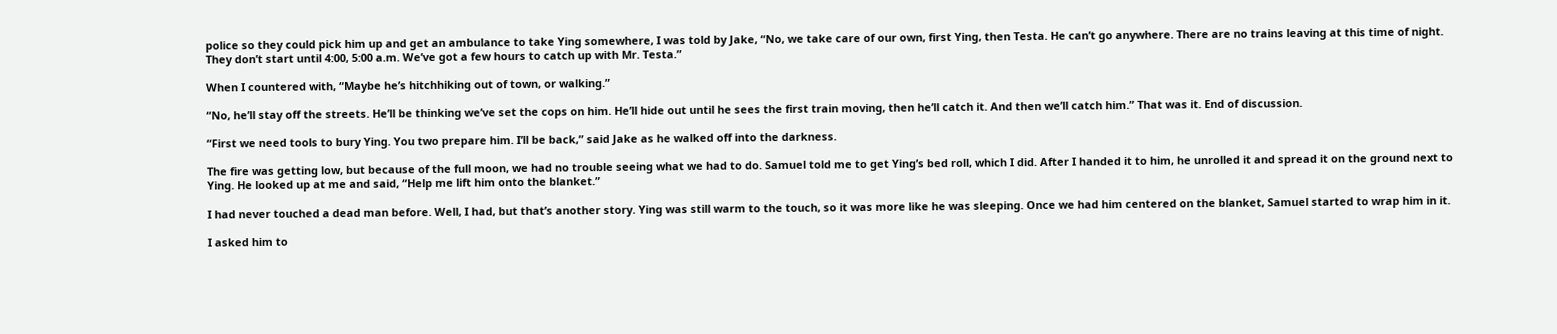police so they could pick him up and get an ambulance to take Ying somewhere, I was told by Jake, “No, we take care of our own, first Ying, then Testa. He can’t go anywhere. There are no trains leaving at this time of night. They don’t start until 4:00, 5:00 a.m. We’ve got a few hours to catch up with Mr. Testa.”

When I countered with, “Maybe he’s hitchhiking out of town, or walking.”

“No, he’ll stay off the streets. He’ll be thinking we’ve set the cops on him. He’ll hide out until he sees the first train moving, then he’ll catch it. And then we’ll catch him.” That was it. End of discussion.

“First we need tools to bury Ying. You two prepare him. I’ll be back,” said Jake as he walked off into the darkness.

The fire was getting low, but because of the full moon, we had no trouble seeing what we had to do. Samuel told me to get Ying’s bed roll, which I did. After I handed it to him, he unrolled it and spread it on the ground next to Ying. He looked up at me and said, “Help me lift him onto the blanket.”

I had never touched a dead man before. Well, I had, but that’s another story. Ying was still warm to the touch, so it was more like he was sleeping. Once we had him centered on the blanket, Samuel started to wrap him in it.

I asked him to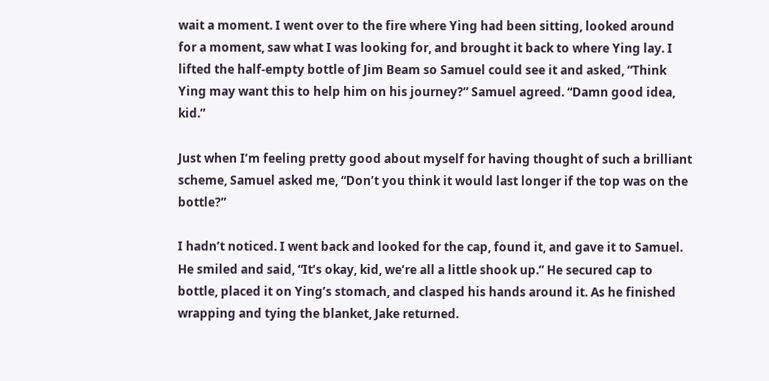wait a moment. I went over to the fire where Ying had been sitting, looked around for a moment, saw what I was looking for, and brought it back to where Ying lay. I lifted the half-empty bottle of Jim Beam so Samuel could see it and asked, “Think Ying may want this to help him on his journey?” Samuel agreed. “Damn good idea, kid.”

Just when I’m feeling pretty good about myself for having thought of such a brilliant scheme, Samuel asked me, “Don’t you think it would last longer if the top was on the bottle?”

I hadn’t noticed. I went back and looked for the cap, found it, and gave it to Samuel. He smiled and said, “It’s okay, kid, we’re all a little shook up.” He secured cap to bottle, placed it on Ying’s stomach, and clasped his hands around it. As he finished wrapping and tying the blanket, Jake returned.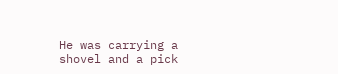He was carrying a shovel and a pick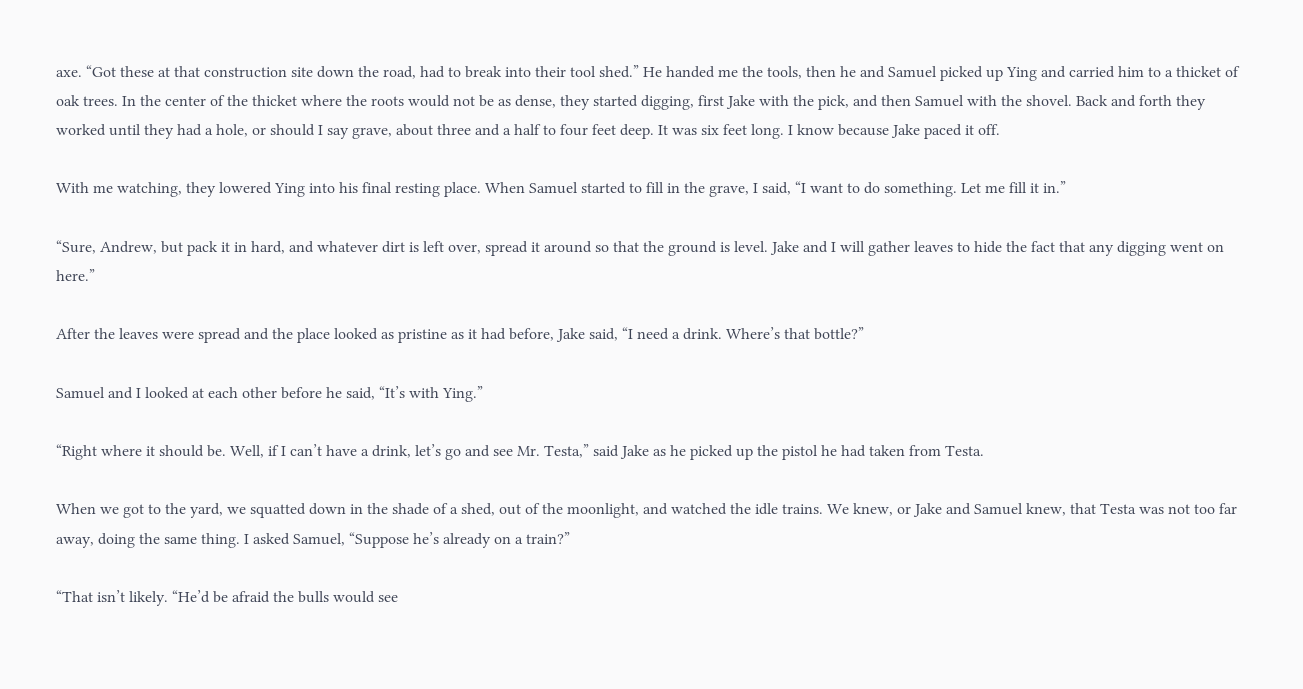axe. “Got these at that construction site down the road, had to break into their tool shed.” He handed me the tools, then he and Samuel picked up Ying and carried him to a thicket of oak trees. In the center of the thicket where the roots would not be as dense, they started digging, first Jake with the pick, and then Samuel with the shovel. Back and forth they worked until they had a hole, or should I say grave, about three and a half to four feet deep. It was six feet long. I know because Jake paced it off.

With me watching, they lowered Ying into his final resting place. When Samuel started to fill in the grave, I said, “I want to do something. Let me fill it in.”

“Sure, Andrew, but pack it in hard, and whatever dirt is left over, spread it around so that the ground is level. Jake and I will gather leaves to hide the fact that any digging went on here.”

After the leaves were spread and the place looked as pristine as it had before, Jake said, “I need a drink. Where’s that bottle?”

Samuel and I looked at each other before he said, “It’s with Ying.”

“Right where it should be. Well, if I can’t have a drink, let’s go and see Mr. Testa,” said Jake as he picked up the pistol he had taken from Testa.

When we got to the yard, we squatted down in the shade of a shed, out of the moonlight, and watched the idle trains. We knew, or Jake and Samuel knew, that Testa was not too far away, doing the same thing. I asked Samuel, “Suppose he’s already on a train?”

“That isn’t likely. “He’d be afraid the bulls would see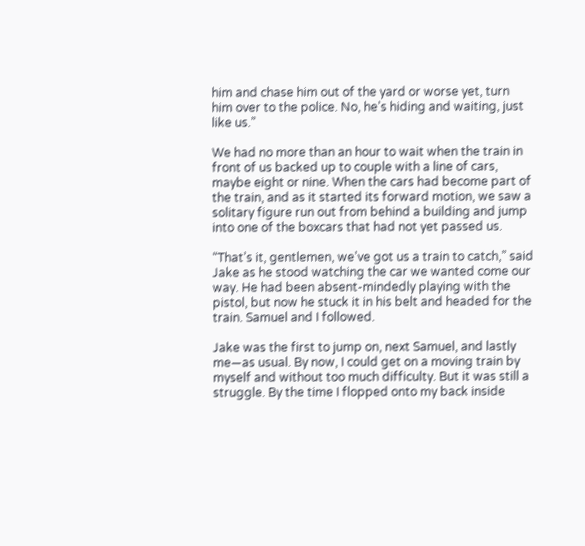him and chase him out of the yard or worse yet, turn him over to the police. No, he’s hiding and waiting, just like us.”

We had no more than an hour to wait when the train in front of us backed up to couple with a line of cars, maybe eight or nine. When the cars had become part of the train, and as it started its forward motion, we saw a solitary figure run out from behind a building and jump into one of the boxcars that had not yet passed us.

“That’s it, gentlemen, we’ve got us a train to catch,” said Jake as he stood watching the car we wanted come our way. He had been absent-mindedly playing with the pistol, but now he stuck it in his belt and headed for the train. Samuel and I followed.

Jake was the first to jump on, next Samuel, and lastly me—as usual. By now, I could get on a moving train by myself and without too much difficulty. But it was still a struggle. By the time I flopped onto my back inside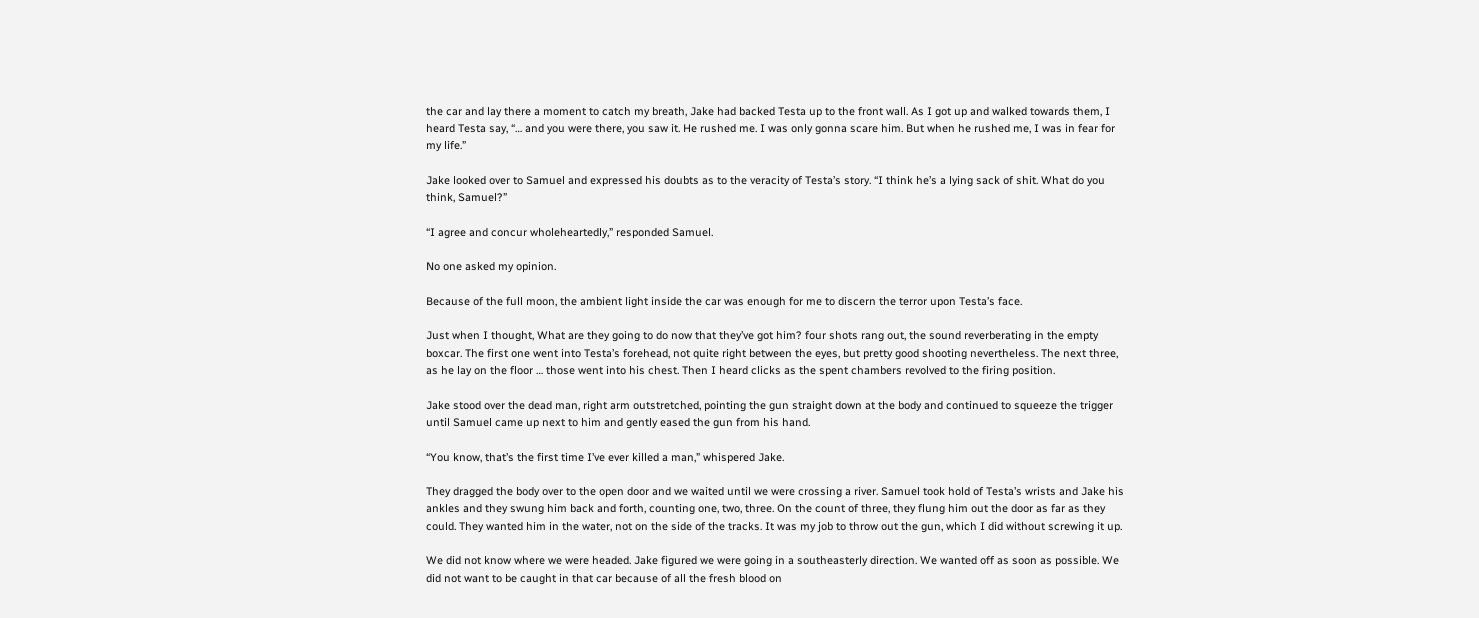the car and lay there a moment to catch my breath, Jake had backed Testa up to the front wall. As I got up and walked towards them, I heard Testa say, “… and you were there, you saw it. He rushed me. I was only gonna scare him. But when he rushed me, I was in fear for my life.”

Jake looked over to Samuel and expressed his doubts as to the veracity of Testa’s story. “I think he’s a lying sack of shit. What do you think, Samuel?”

“I agree and concur wholeheartedly,” responded Samuel.

No one asked my opinion.

Because of the full moon, the ambient light inside the car was enough for me to discern the terror upon Testa’s face.

Just when I thought, What are they going to do now that they’ve got him? four shots rang out, the sound reverberating in the empty boxcar. The first one went into Testa’s forehead, not quite right between the eyes, but pretty good shooting nevertheless. The next three, as he lay on the floor … those went into his chest. Then I heard clicks as the spent chambers revolved to the firing position.

Jake stood over the dead man, right arm outstretched, pointing the gun straight down at the body and continued to squeeze the trigger until Samuel came up next to him and gently eased the gun from his hand.

“You know, that’s the first time I’ve ever killed a man,” whispered Jake.

They dragged the body over to the open door and we waited until we were crossing a river. Samuel took hold of Testa’s wrists and Jake his ankles and they swung him back and forth, counting one, two, three. On the count of three, they flung him out the door as far as they could. They wanted him in the water, not on the side of the tracks. It was my job to throw out the gun, which I did without screwing it up.

We did not know where we were headed. Jake figured we were going in a southeasterly direction. We wanted off as soon as possible. We did not want to be caught in that car because of all the fresh blood on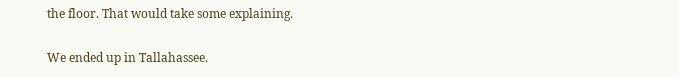the floor. That would take some explaining.

We ended up in Tallahassee.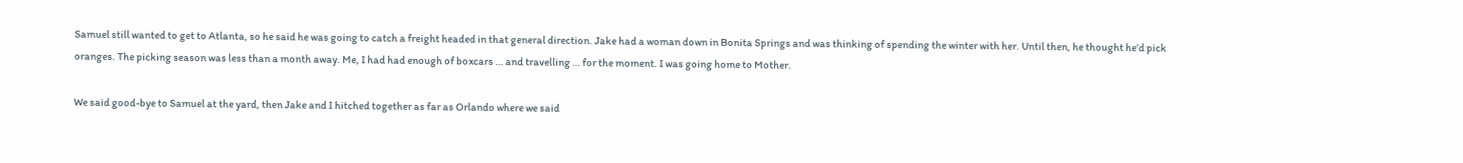Samuel still wanted to get to Atlanta, so he said he was going to catch a freight headed in that general direction. Jake had a woman down in Bonita Springs and was thinking of spending the winter with her. Until then, he thought he’d pick oranges. The picking season was less than a month away. Me, I had had enough of boxcars … and travelling … for the moment. I was going home to Mother.

We said good-bye to Samuel at the yard, then Jake and I hitched together as far as Orlando where we said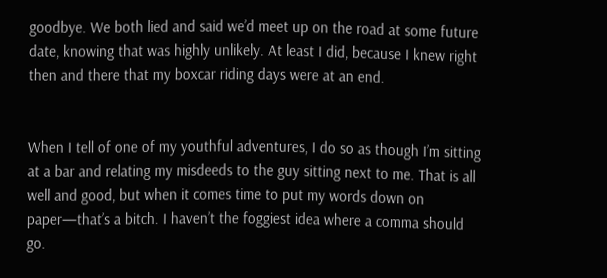goodbye. We both lied and said we’d meet up on the road at some future date, knowing that was highly unlikely. At least I did, because I knew right then and there that my boxcar riding days were at an end.


When I tell of one of my youthful adventures, I do so as though I’m sitting at a bar and relating my misdeeds to the guy sitting next to me. That is all well and good, but when it comes time to put my words down on paper—that’s a bitch. I haven’t the foggiest idea where a comma should go.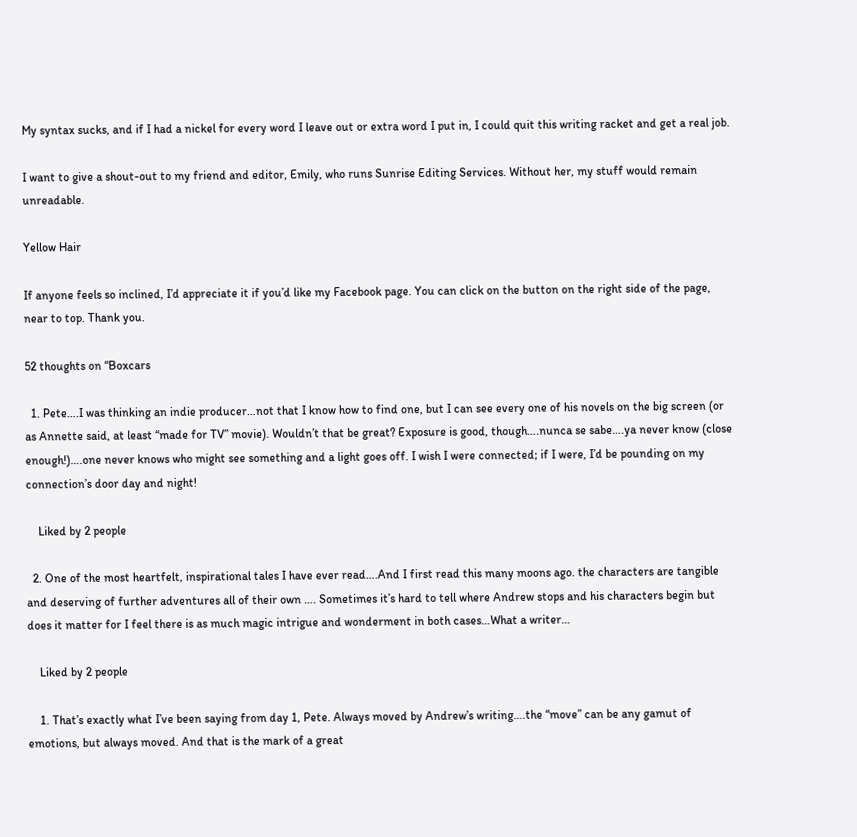My syntax sucks, and if I had a nickel for every word I leave out or extra word I put in, I could quit this writing racket and get a real job.

I want to give a shout-out to my friend and editor, Emily, who runs Sunrise Editing Services. Without her, my stuff would remain unreadable.

Yellow Hair

If anyone feels so inclined, I’d appreciate it if you’d like my Facebook page. You can click on the button on the right side of the page, near to top. Thank you.

52 thoughts on “Boxcars

  1. Pete….I was thinking an indie producer…not that I know how to find one, but I can see every one of his novels on the big screen (or as Annette said, at least “made for TV” movie). Wouldn’t that be great? Exposure is good, though….nunca se sabe….ya never know (close enough!)….one never knows who might see something and a light goes off. I wish I were connected; if I were, I’d be pounding on my connection’s door day and night!

    Liked by 2 people

  2. One of the most heartfelt, inspirational tales I have ever read….And I first read this many moons ago. the characters are tangible and deserving of further adventures all of their own …. Sometimes it’s hard to tell where Andrew stops and his characters begin but does it matter for I feel there is as much magic intrigue and wonderment in both cases…What a writer…

    Liked by 2 people

    1. That’s exactly what I’ve been saying from day 1, Pete. Always moved by Andrew’s writing….the “move” can be any gamut of emotions, but always moved. And that is the mark of a great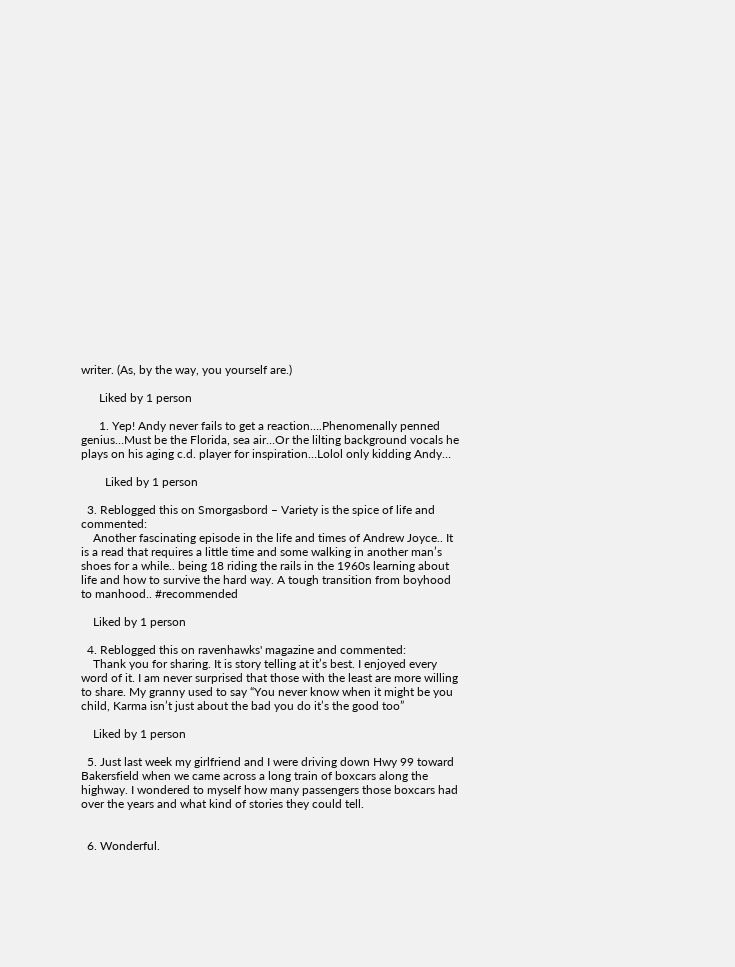writer. (As, by the way, you yourself are.)

      Liked by 1 person

      1. Yep! Andy never fails to get a reaction….Phenomenally penned genius…Must be the Florida, sea air…Or the lilting background vocals he plays on his aging c.d. player for inspiration…Lolol only kidding Andy…

        Liked by 1 person

  3. Reblogged this on Smorgasbord – Variety is the spice of life and commented:
    Another fascinating episode in the life and times of Andrew Joyce.. It is a read that requires a little time and some walking in another man’s shoes for a while.. being 18 riding the rails in the 1960s learning about life and how to survive the hard way. A tough transition from boyhood to manhood.. #recommended

    Liked by 1 person

  4. Reblogged this on ravenhawks' magazine and commented:
    Thank you for sharing. It is story telling at it’s best. I enjoyed every word of it. I am never surprised that those with the least are more willing to share. My granny used to say “You never know when it might be you child, Karma isn’t just about the bad you do it’s the good too”

    Liked by 1 person

  5. Just last week my girlfriend and I were driving down Hwy 99 toward Bakersfield when we came across a long train of boxcars along the highway. I wondered to myself how many passengers those boxcars had over the years and what kind of stories they could tell.


  6. Wonderful.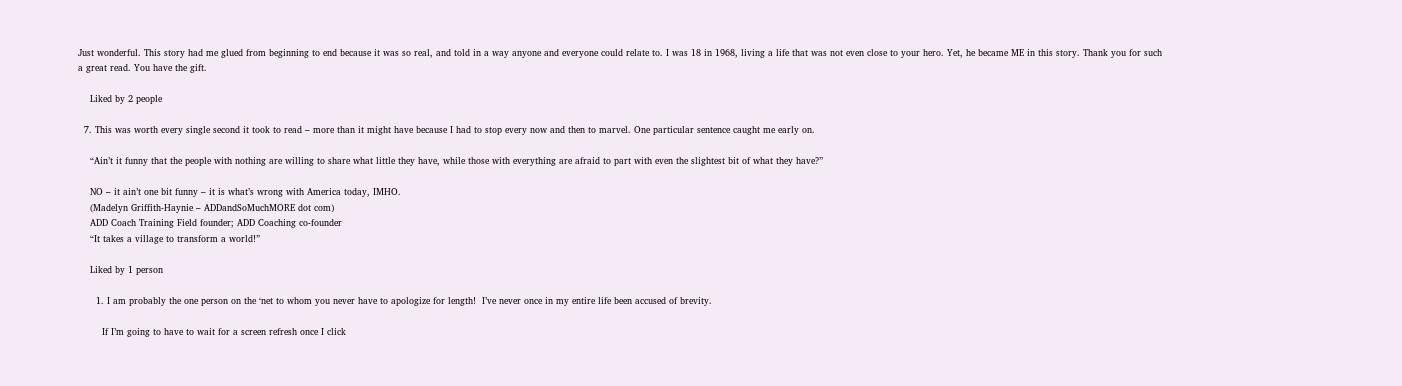Just wonderful. This story had me glued from beginning to end because it was so real, and told in a way anyone and everyone could relate to. I was 18 in 1968, living a life that was not even close to your hero. Yet, he became ME in this story. Thank you for such a great read. You have the gift.

    Liked by 2 people

  7. This was worth every single second it took to read – more than it might have because I had to stop every now and then to marvel. One particular sentence caught me early on.

    “Ain’t it funny that the people with nothing are willing to share what little they have, while those with everything are afraid to part with even the slightest bit of what they have?”

    NO – it ain’t one bit funny – it is what’s wrong with America today, IMHO.
    (Madelyn Griffith-Haynie – ADDandSoMuchMORE dot com)
    ADD Coach Training Field founder; ADD Coaching co-founder
    “It takes a village to transform a world!”

    Liked by 1 person

      1. I am probably the one person on the ‘net to whom you never have to apologize for length!  I’ve never once in my entire life been accused of brevity.

        If I’m going to have to wait for a screen refresh once I click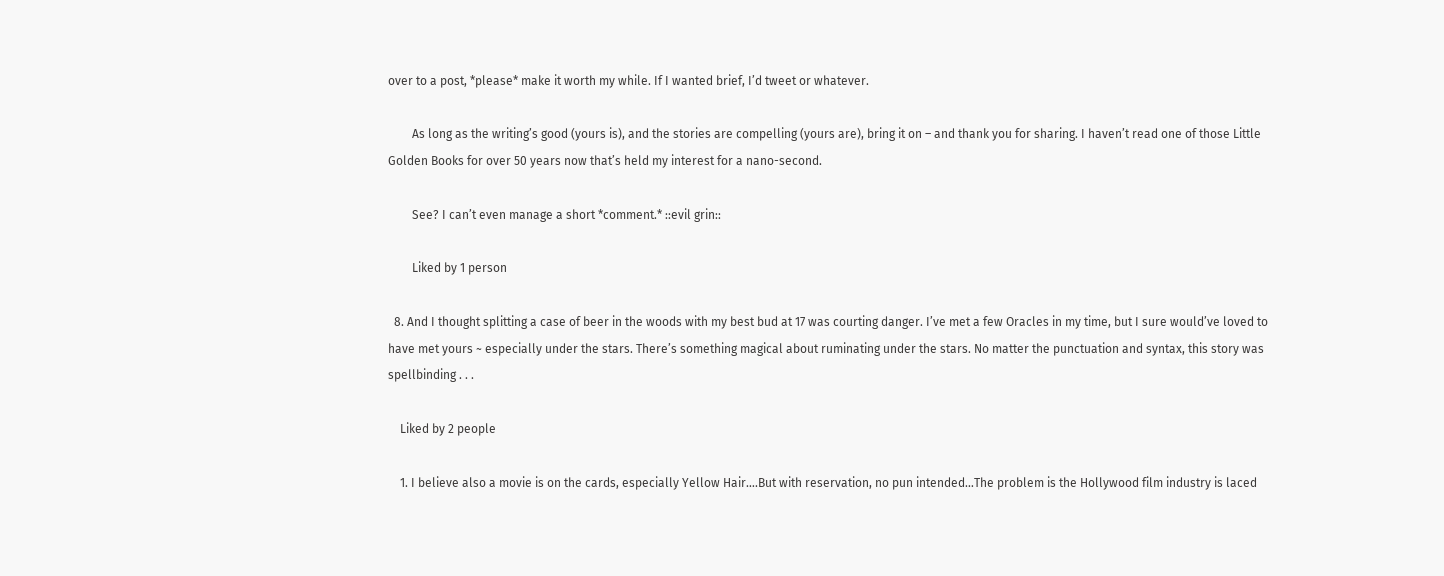over to a post, *please* make it worth my while. If I wanted brief, I’d tweet or whatever.

        As long as the writing’s good (yours is), and the stories are compelling (yours are), bring it on – and thank you for sharing. I haven’t read one of those Little Golden Books for over 50 years now that’s held my interest for a nano-second.

        See? I can’t even manage a short *comment.* ::evil grin::

        Liked by 1 person

  8. And I thought splitting a case of beer in the woods with my best bud at 17 was courting danger. I’ve met a few Oracles in my time, but I sure would’ve loved to have met yours ~ especially under the stars. There’s something magical about ruminating under the stars. No matter the punctuation and syntax, this story was spellbinding . . .

    Liked by 2 people

    1. I believe also a movie is on the cards, especially Yellow Hair….But with reservation, no pun intended…The problem is the Hollywood film industry is laced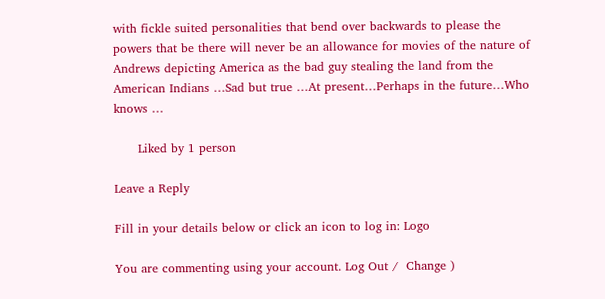with fickle suited personalities that bend over backwards to please the powers that be there will never be an allowance for movies of the nature of Andrews depicting America as the bad guy stealing the land from the American Indians …Sad but true …At present…Perhaps in the future…Who knows …

      Liked by 1 person

Leave a Reply

Fill in your details below or click an icon to log in: Logo

You are commenting using your account. Log Out /  Change )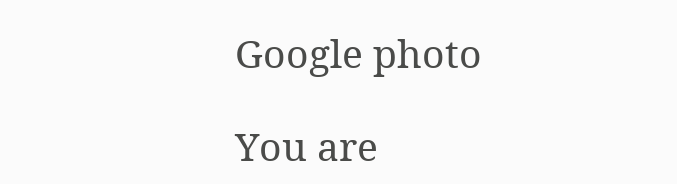Google photo

You are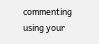commenting using your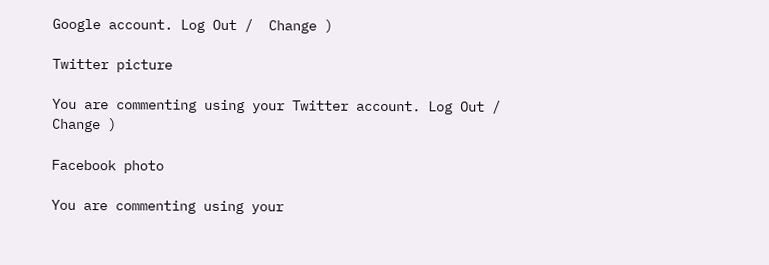Google account. Log Out /  Change )

Twitter picture

You are commenting using your Twitter account. Log Out /  Change )

Facebook photo

You are commenting using your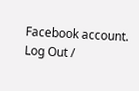Facebook account. Log Out /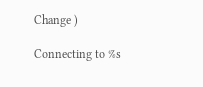Change )

Connecting to %s